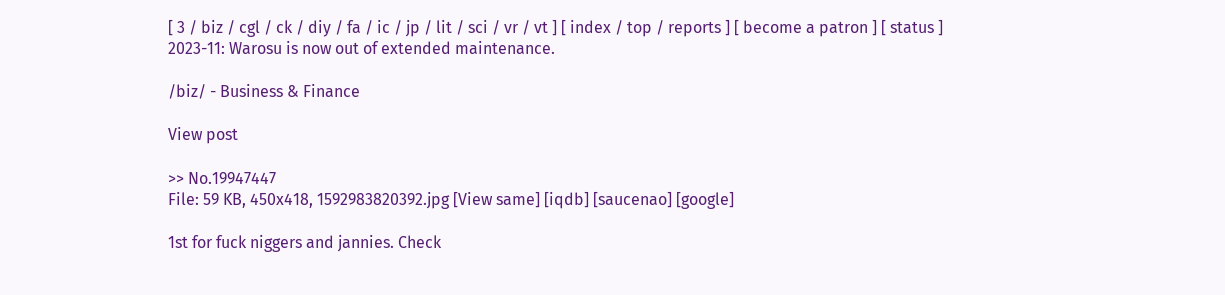[ 3 / biz / cgl / ck / diy / fa / ic / jp / lit / sci / vr / vt ] [ index / top / reports ] [ become a patron ] [ status ]
2023-11: Warosu is now out of extended maintenance.

/biz/ - Business & Finance

View post

>> No.19947447
File: 59 KB, 450x418, 1592983820392.jpg [View same] [iqdb] [saucenao] [google]

1st for fuck niggers and jannies. Check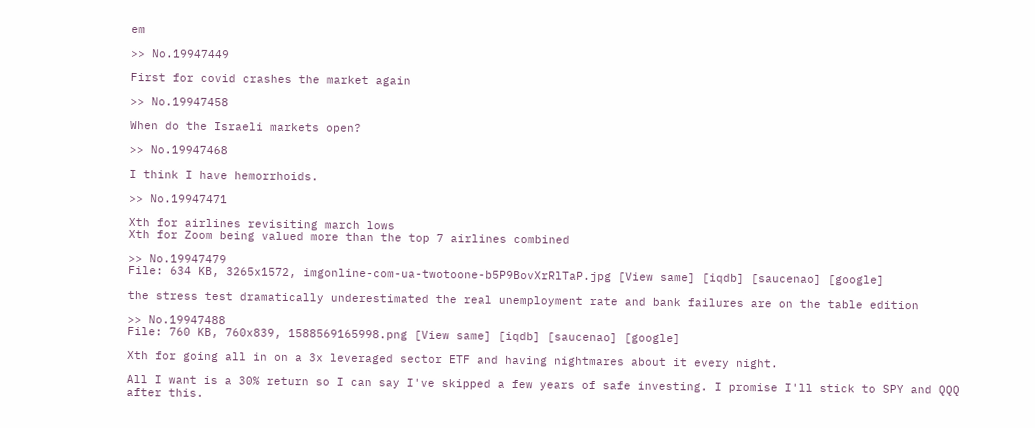em

>> No.19947449

First for covid crashes the market again

>> No.19947458

When do the Israeli markets open?

>> No.19947468

I think I have hemorrhoids.

>> No.19947471

Xth for airlines revisiting march lows
Xth for Zoom being valued more than the top 7 airlines combined

>> No.19947479
File: 634 KB, 3265x1572, imgonline-com-ua-twotoone-b5P9BovXrRlTaP.jpg [View same] [iqdb] [saucenao] [google]

the stress test dramatically underestimated the real unemployment rate and bank failures are on the table edition

>> No.19947488
File: 760 KB, 760x839, 1588569165998.png [View same] [iqdb] [saucenao] [google]

Xth for going all in on a 3x leveraged sector ETF and having nightmares about it every night.

All I want is a 30% return so I can say I've skipped a few years of safe investing. I promise I'll stick to SPY and QQQ after this.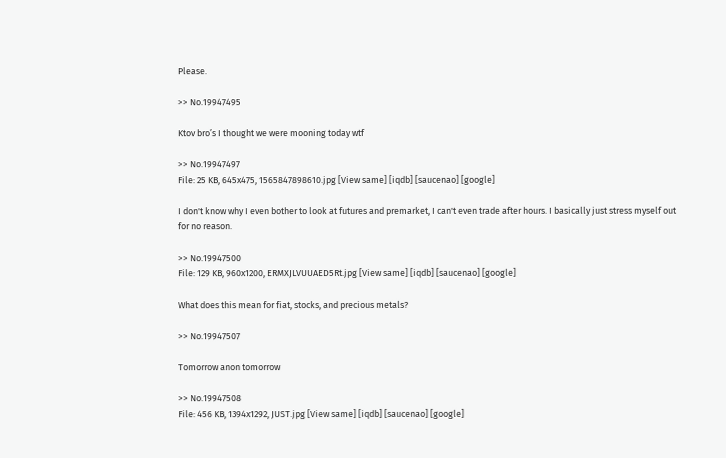Please.

>> No.19947495

Ktov bro’s I thought we were mooning today wtf

>> No.19947497
File: 25 KB, 645x475, 1565847898610.jpg [View same] [iqdb] [saucenao] [google]

I don't know why I even bother to look at futures and premarket, I can't even trade after hours. I basically just stress myself out for no reason.

>> No.19947500
File: 129 KB, 960x1200, ERMXJLVUUAED5Rt.jpg [View same] [iqdb] [saucenao] [google]

What does this mean for fiat, stocks, and precious metals?

>> No.19947507

Tomorrow anon tomorrow

>> No.19947508
File: 456 KB, 1394x1292, JUST.jpg [View same] [iqdb] [saucenao] [google]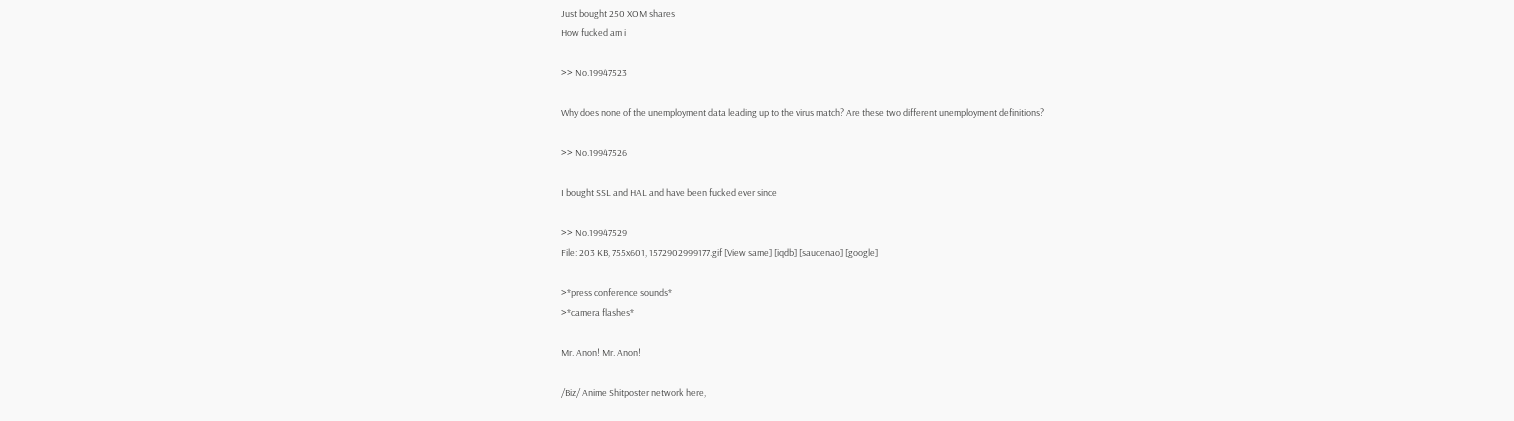Just bought 250 XOM shares
How fucked am i

>> No.19947523

Why does none of the unemployment data leading up to the virus match? Are these two different unemployment definitions?

>> No.19947526

I bought SSL and HAL and have been fucked ever since

>> No.19947529
File: 203 KB, 755x601, 1572902999177.gif [View same] [iqdb] [saucenao] [google]

>*press conference sounds*
>*camera flashes*

Mr. Anon! Mr. Anon!

/Biz/ Anime Shitposter network here,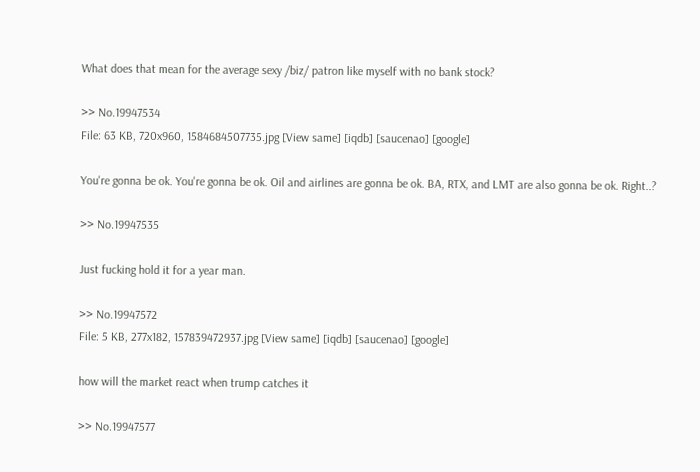What does that mean for the average sexy /biz/ patron like myself with no bank stock?

>> No.19947534
File: 63 KB, 720x960, 1584684507735.jpg [View same] [iqdb] [saucenao] [google]

You're gonna be ok. You're gonna be ok. Oil and airlines are gonna be ok. BA, RTX, and LMT are also gonna be ok. Right..?

>> No.19947535

Just fucking hold it for a year man.

>> No.19947572
File: 5 KB, 277x182, 157839472937.jpg [View same] [iqdb] [saucenao] [google]

how will the market react when trump catches it

>> No.19947577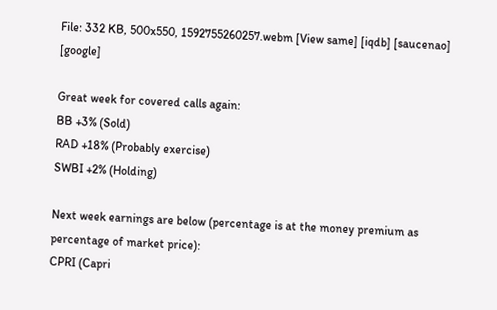File: 332 KB, 500x550, 1592755260257.webm [View same] [iqdb] [saucenao] [google]

Great week for covered calls again:
BB +3% (Sold)
RAD +18% (Probably exercise)
SWBI +2% (Holding)

Next week earnings are below (percentage is at the money premium as percentage of market price):
CPRI (Capri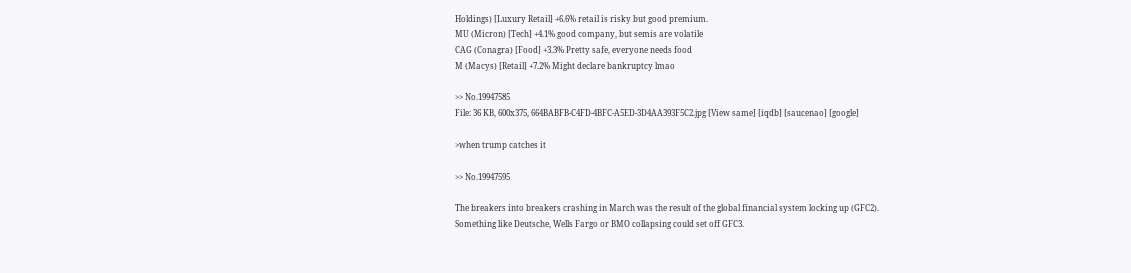Holdings) [Luxury Retail] +6.6% retail is risky but good premium.
MU (Micron) [Tech] +4.1% good company, but semis are volatile
CAG (Conagra) [Food] +3.3% Pretty safe, everyone needs food
M (Macys) [Retail] +7.2% Might declare bankruptcy lmao

>> No.19947585
File: 36 KB, 600x375, 664BABFB-C4FD-4BFC-A5ED-3D4AA393F5C2.jpg [View same] [iqdb] [saucenao] [google]

>when trump catches it

>> No.19947595

The breakers into breakers crashing in March was the result of the global financial system locking up (GFC2). Something like Deutsche, Wells Fargo or BMO collapsing could set off GFC3.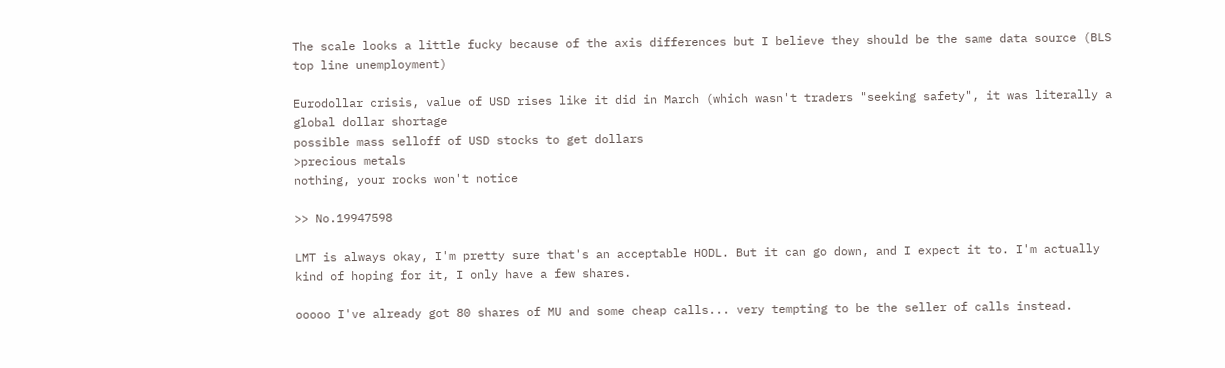The scale looks a little fucky because of the axis differences but I believe they should be the same data source (BLS top line unemployment)

Eurodollar crisis, value of USD rises like it did in March (which wasn't traders "seeking safety", it was literally a global dollar shortage
possible mass selloff of USD stocks to get dollars
>precious metals
nothing, your rocks won't notice

>> No.19947598

LMT is always okay, I'm pretty sure that's an acceptable HODL. But it can go down, and I expect it to. I'm actually kind of hoping for it, I only have a few shares.

ooooo I've already got 80 shares of MU and some cheap calls... very tempting to be the seller of calls instead.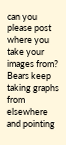can you please post where you take your images from?
Bears keep taking graphs from elsewhere and pointing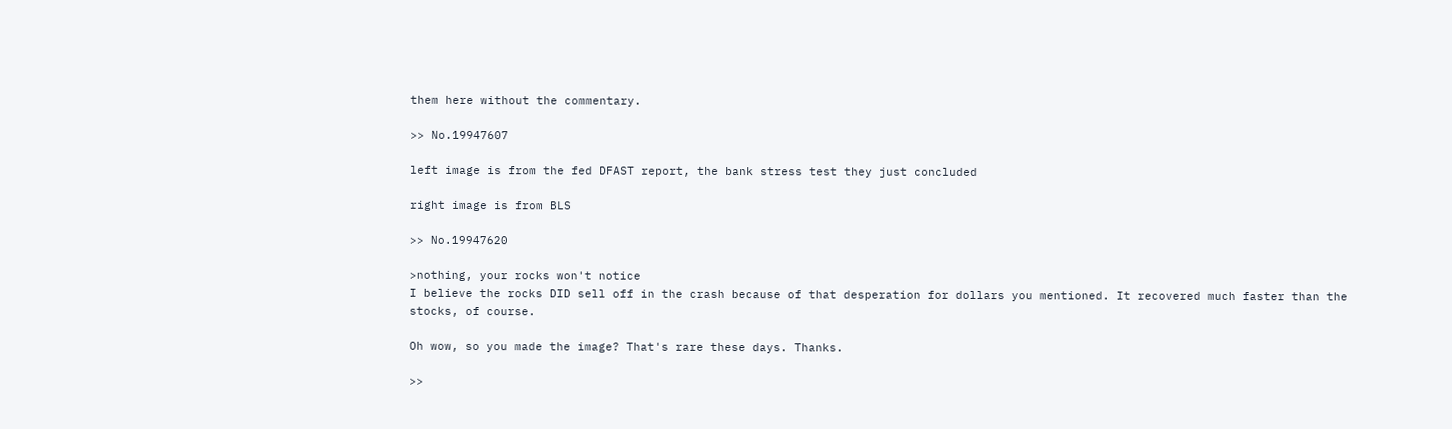them here without the commentary.

>> No.19947607

left image is from the fed DFAST report, the bank stress test they just concluded

right image is from BLS

>> No.19947620

>nothing, your rocks won't notice
I believe the rocks DID sell off in the crash because of that desperation for dollars you mentioned. It recovered much faster than the stocks, of course.

Oh wow, so you made the image? That's rare these days. Thanks.

>>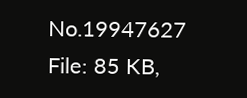No.19947627
File: 85 KB,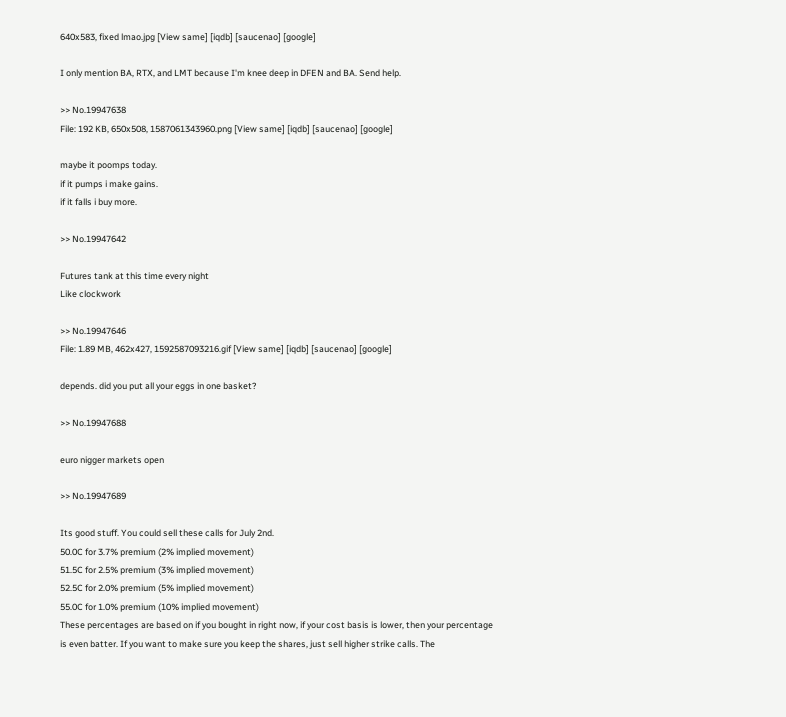640x583, fixed lmao.jpg [View same] [iqdb] [saucenao] [google]

I only mention BA, RTX, and LMT because I'm knee deep in DFEN and BA. Send help.

>> No.19947638
File: 192 KB, 650x508, 1587061343960.png [View same] [iqdb] [saucenao] [google]

maybe it poomps today.
if it pumps i make gains.
if it falls i buy more.

>> No.19947642

Futures tank at this time every night
Like clockwork

>> No.19947646
File: 1.89 MB, 462x427, 1592587093216.gif [View same] [iqdb] [saucenao] [google]

depends. did you put all your eggs in one basket?

>> No.19947688

euro nigger markets open

>> No.19947689

Its good stuff. You could sell these calls for July 2nd.
50.0C for 3.7% premium (2% implied movement)
51.5C for 2.5% premium (3% implied movement)
52.5C for 2.0% premium (5% implied movement)
55.0C for 1.0% premium (10% implied movement)
These percentages are based on if you bought in right now, if your cost basis is lower, then your percentage is even batter. If you want to make sure you keep the shares, just sell higher strike calls. The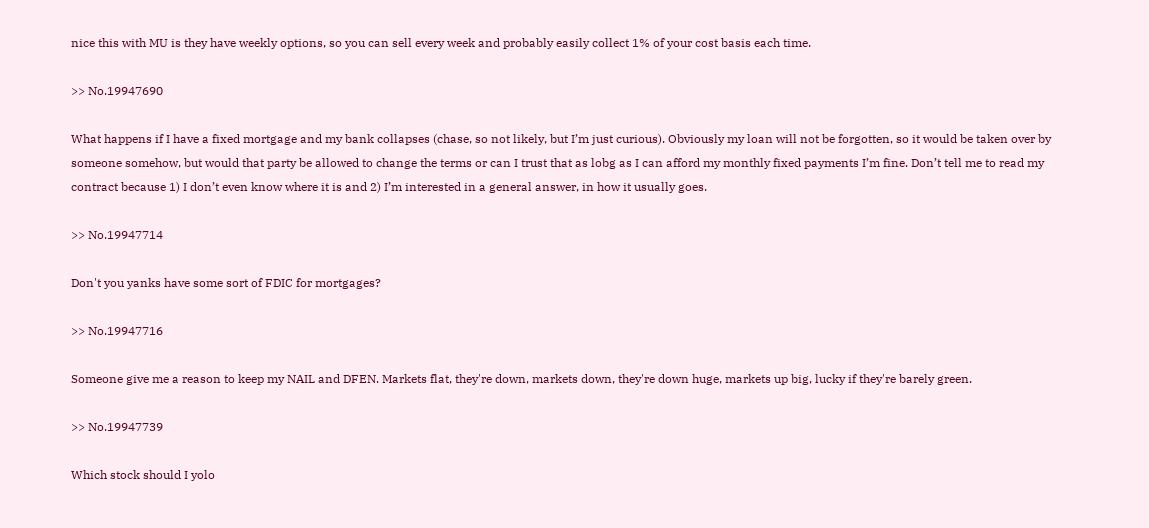nice this with MU is they have weekly options, so you can sell every week and probably easily collect 1% of your cost basis each time.

>> No.19947690

What happens if I have a fixed mortgage and my bank collapses (chase, so not likely, but I’m just curious). Obviously my loan will not be forgotten, so it would be taken over by someone somehow, but would that party be allowed to change the terms or can I trust that as lobg as I can afford my monthly fixed payments I’m fine. Don’t tell me to read my contract because 1) I don’t even know where it is and 2) I’m interested in a general answer, in how it usually goes.

>> No.19947714

Don't you yanks have some sort of FDIC for mortgages?

>> No.19947716

Someone give me a reason to keep my NAIL and DFEN. Markets flat, they're down, markets down, they're down huge, markets up big, lucky if they're barely green.

>> No.19947739

Which stock should I yolo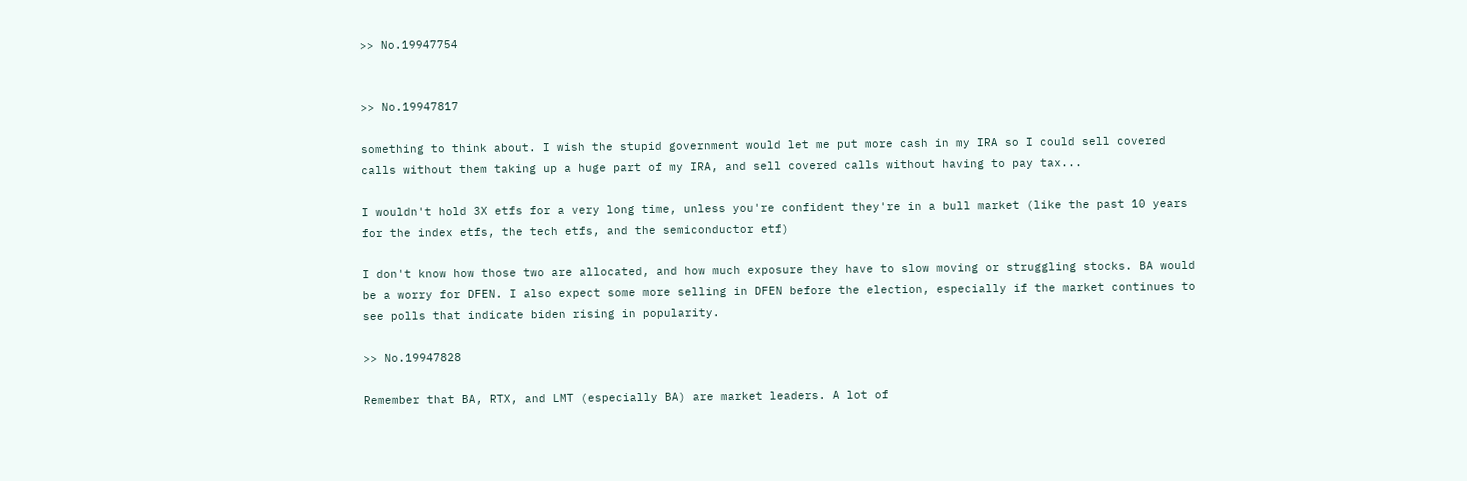>> No.19947754


>> No.19947817

something to think about. I wish the stupid government would let me put more cash in my IRA so I could sell covered calls without them taking up a huge part of my IRA, and sell covered calls without having to pay tax...

I wouldn't hold 3X etfs for a very long time, unless you're confident they're in a bull market (like the past 10 years for the index etfs, the tech etfs, and the semiconductor etf)

I don't know how those two are allocated, and how much exposure they have to slow moving or struggling stocks. BA would be a worry for DFEN. I also expect some more selling in DFEN before the election, especially if the market continues to see polls that indicate biden rising in popularity.

>> No.19947828

Remember that BA, RTX, and LMT (especially BA) are market leaders. A lot of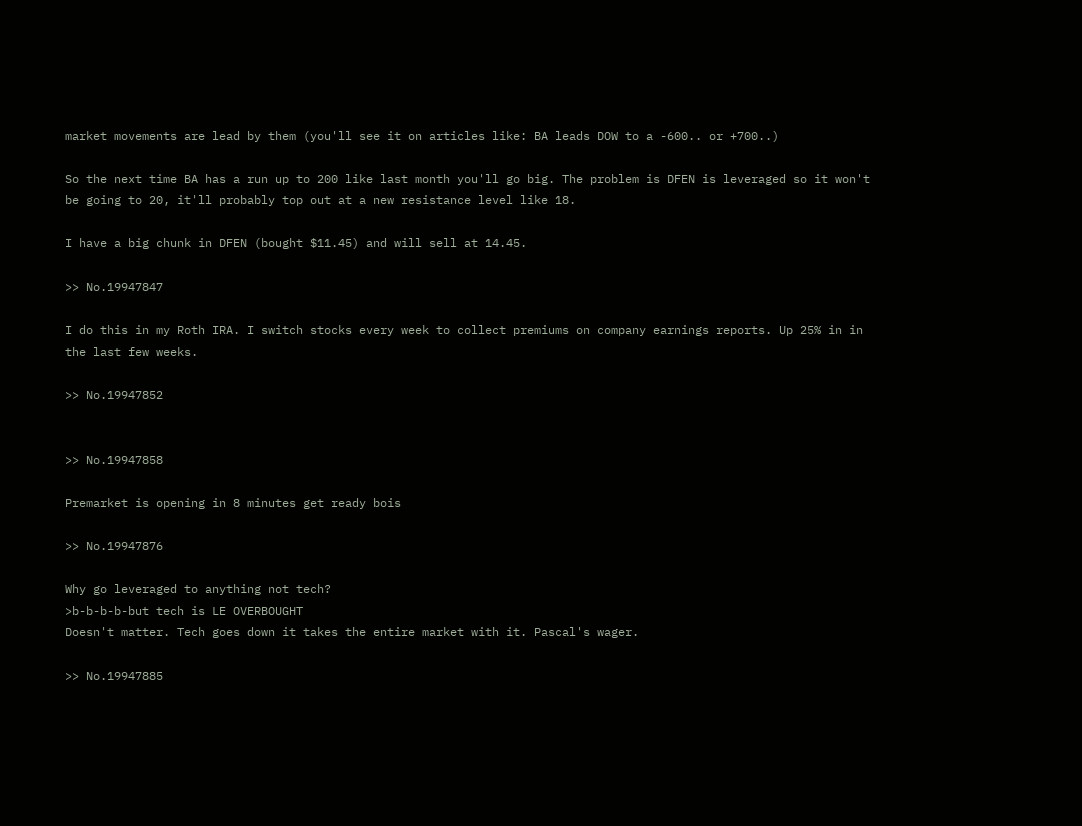market movements are lead by them (you'll see it on articles like: BA leads DOW to a -600.. or +700..)

So the next time BA has a run up to 200 like last month you'll go big. The problem is DFEN is leveraged so it won't be going to 20, it'll probably top out at a new resistance level like 18.

I have a big chunk in DFEN (bought $11.45) and will sell at 14.45.

>> No.19947847

I do this in my Roth IRA. I switch stocks every week to collect premiums on company earnings reports. Up 25% in in the last few weeks.

>> No.19947852


>> No.19947858

Premarket is opening in 8 minutes get ready bois

>> No.19947876

Why go leveraged to anything not tech?
>b-b-b-b-but tech is LE OVERBOUGHT
Doesn't matter. Tech goes down it takes the entire market with it. Pascal's wager.

>> No.19947885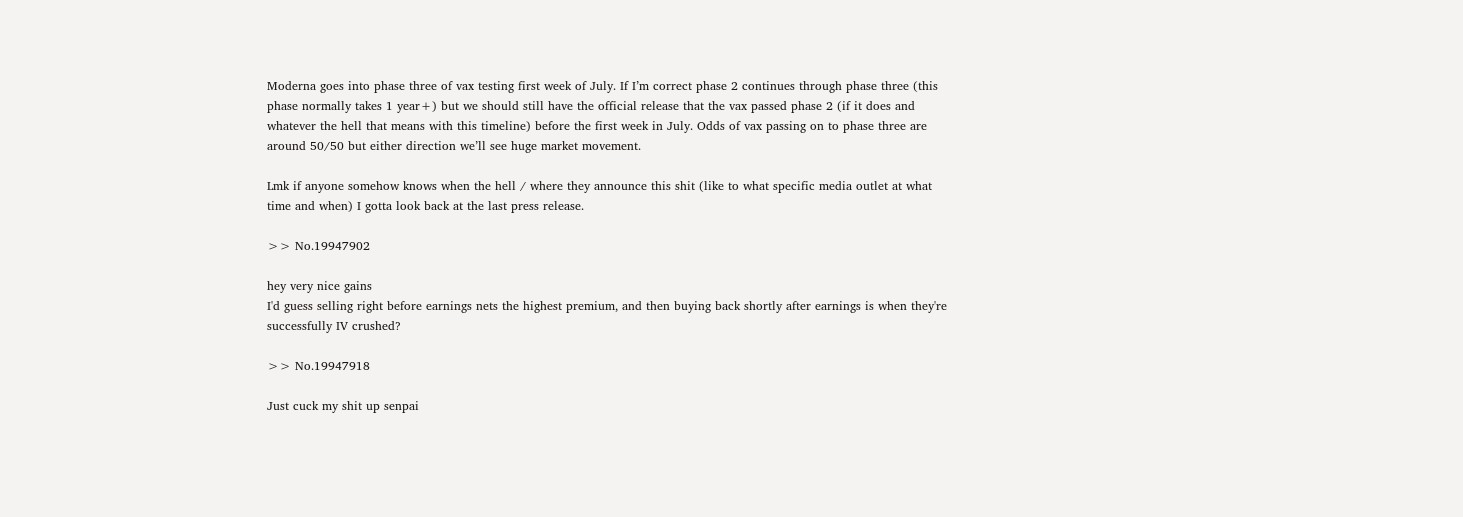Moderna goes into phase three of vax testing first week of July. If I’m correct phase 2 continues through phase three (this phase normally takes 1 year+) but we should still have the official release that the vax passed phase 2 (if it does and whatever the hell that means with this timeline) before the first week in July. Odds of vax passing on to phase three are around 50/50 but either direction we’ll see huge market movement.

Lmk if anyone somehow knows when the hell / where they announce this shit (like to what specific media outlet at what time and when) I gotta look back at the last press release.

>> No.19947902

hey very nice gains
I'd guess selling right before earnings nets the highest premium, and then buying back shortly after earnings is when they're successfully IV crushed?

>> No.19947918

Just cuck my shit up senpai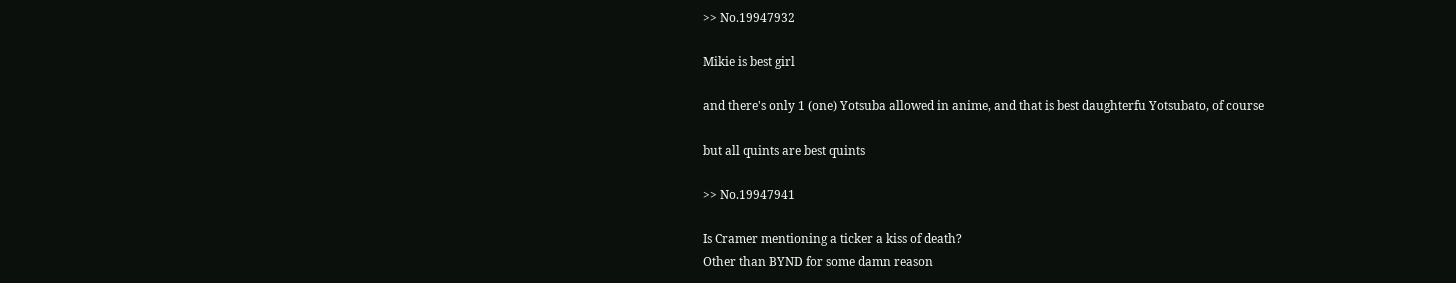>> No.19947932

Mikie is best girl

and there's only 1 (one) Yotsuba allowed in anime, and that is best daughterfu Yotsubato, of course

but all quints are best quints

>> No.19947941

Is Cramer mentioning a ticker a kiss of death?
Other than BYND for some damn reason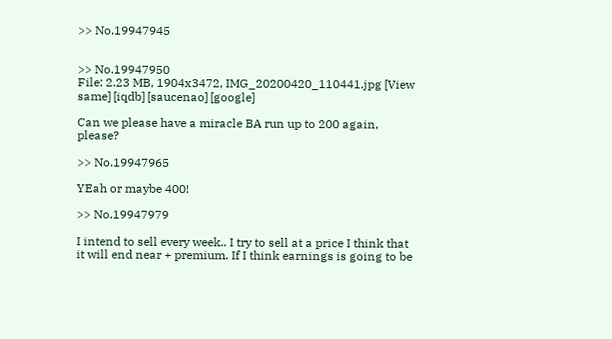>> No.19947945


>> No.19947950
File: 2.23 MB, 1904x3472, IMG_20200420_110441.jpg [View same] [iqdb] [saucenao] [google]

Can we please have a miracle BA run up to 200 again, please?

>> No.19947965

YEah or maybe 400!

>> No.19947979

I intend to sell every week.. I try to sell at a price I think that it will end near + premium. If I think earnings is going to be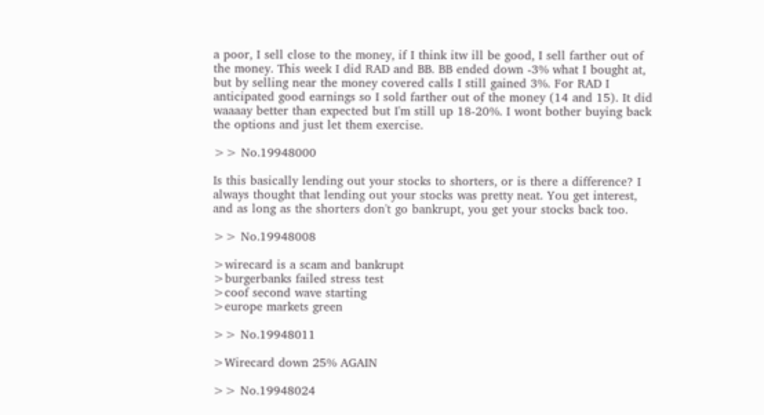a poor, I sell close to the money, if I think itw ill be good, I sell farther out of the money. This week I did RAD and BB. BB ended down -3% what I bought at, but by selling near the money covered calls I still gained 3%. For RAD I anticipated good earnings so I sold farther out of the money (14 and 15). It did waaaay better than expected but I'm still up 18-20%. I wont bother buying back the options and just let them exercise.

>> No.19948000

Is this basically lending out your stocks to shorters, or is there a difference? I always thought that lending out your stocks was pretty neat. You get interest, and as long as the shorters don't go bankrupt, you get your stocks back too.

>> No.19948008

>wirecard is a scam and bankrupt
>burgerbanks failed stress test
>coof second wave starting
>europe markets green

>> No.19948011

>Wirecard down 25% AGAIN

>> No.19948024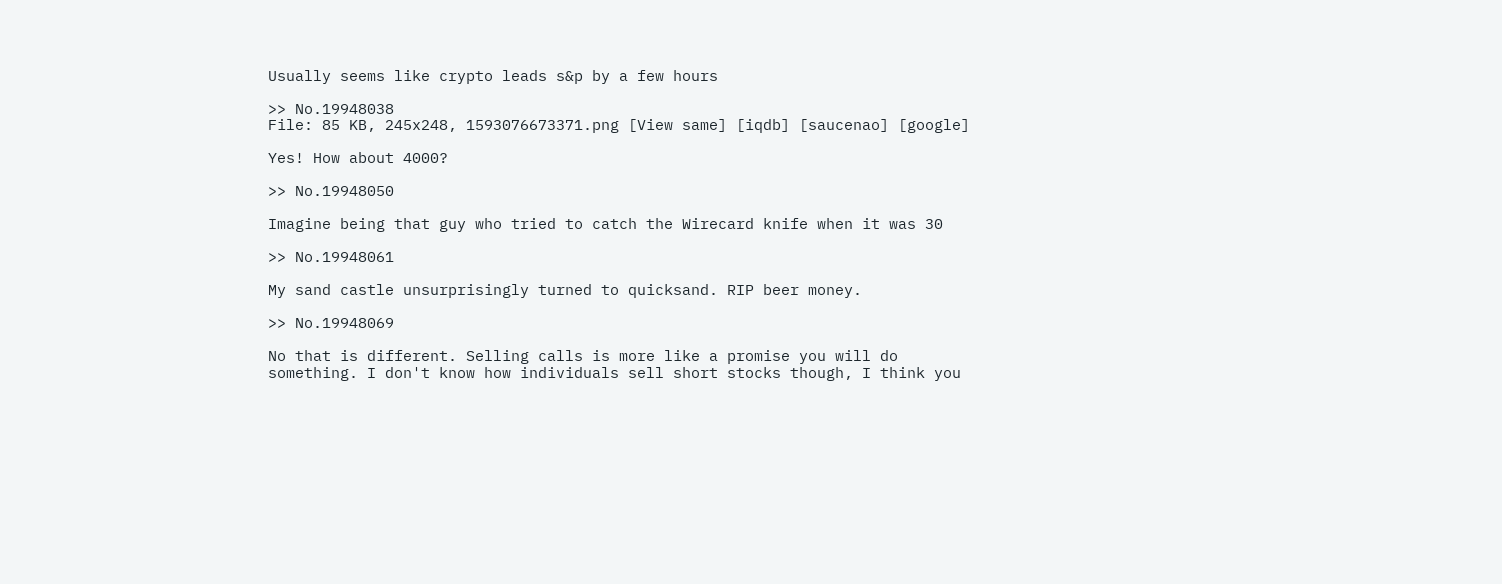Usually seems like crypto leads s&p by a few hours

>> No.19948038
File: 85 KB, 245x248, 1593076673371.png [View same] [iqdb] [saucenao] [google]

Yes! How about 4000?

>> No.19948050

Imagine being that guy who tried to catch the Wirecard knife when it was 30

>> No.19948061

My sand castle unsurprisingly turned to quicksand. RIP beer money.

>> No.19948069

No that is different. Selling calls is more like a promise you will do something. I don't know how individuals sell short stocks though, I think you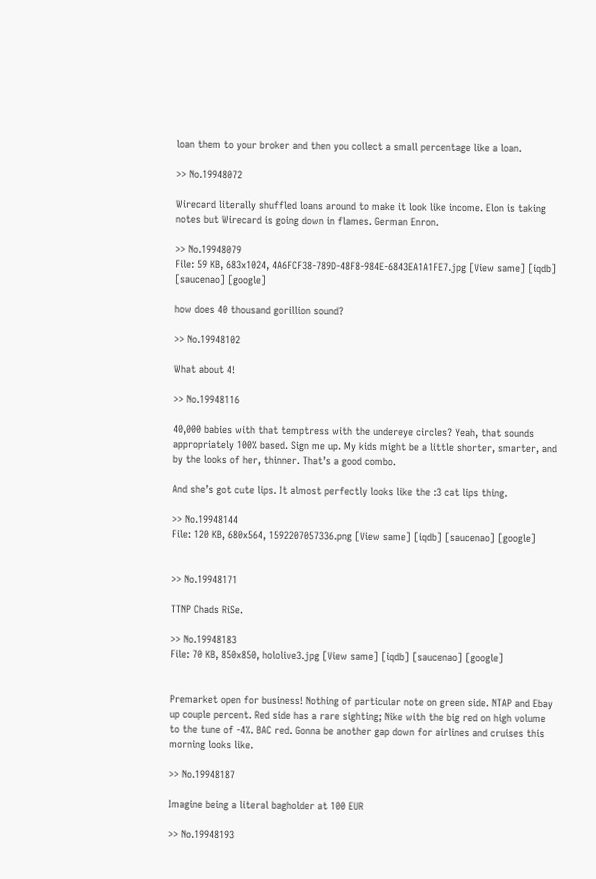loan them to your broker and then you collect a small percentage like a loan.

>> No.19948072

Wirecard literally shuffled loans around to make it look like income. Elon is taking notes but Wirecard is going down in flames. German Enron.

>> No.19948079
File: 59 KB, 683x1024, 4A6FCF38-789D-48F8-984E-6843EA1A1FE7.jpg [View same] [iqdb] [saucenao] [google]

how does 40 thousand gorillion sound?

>> No.19948102

What about 4!

>> No.19948116

40,000 babies with that temptress with the undereye circles? Yeah, that sounds appropriately 100% based. Sign me up. My kids might be a little shorter, smarter, and by the looks of her, thinner. That’s a good combo.

And she’s got cute lips. It almost perfectly looks like the :3 cat lips thing.

>> No.19948144
File: 120 KB, 680x564, 1592207057336.png [View same] [iqdb] [saucenao] [google]


>> No.19948171

TTNP Chads RiSe.

>> No.19948183
File: 70 KB, 850x850, hololive3.jpg [View same] [iqdb] [saucenao] [google]


Premarket open for business! Nothing of particular note on green side. NTAP and Ebay up couple percent. Red side has a rare sighting; Nike with the big red on high volume to the tune of -4%. BAC red. Gonna be another gap down for airlines and cruises this morning looks like.

>> No.19948187

Imagine being a literal bagholder at 100 EUR

>> No.19948193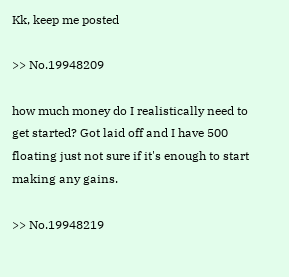Kk, keep me posted

>> No.19948209

how much money do I realistically need to get started? Got laid off and I have 500 floating just not sure if it's enough to start making any gains.

>> No.19948219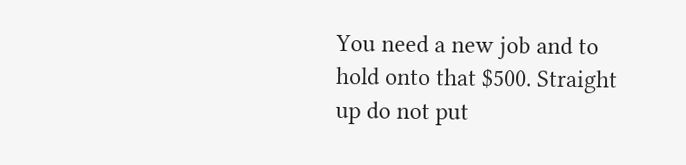You need a new job and to hold onto that $500. Straight up do not put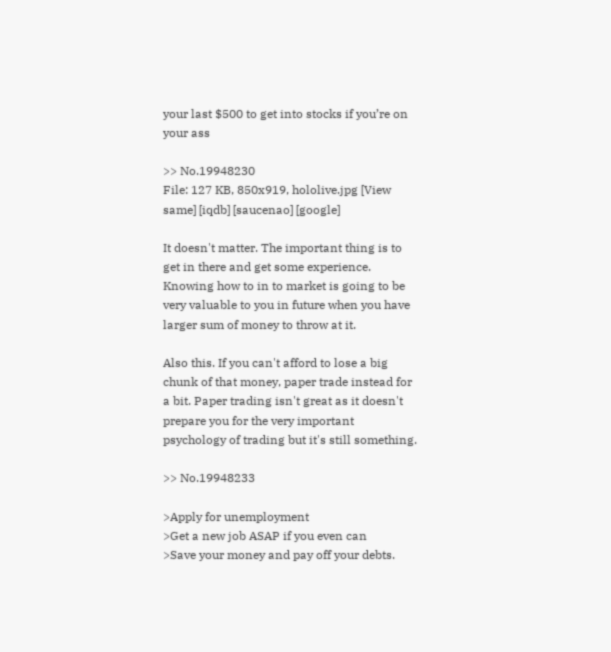your last $500 to get into stocks if you’re on your ass

>> No.19948230
File: 127 KB, 850x919, hololive.jpg [View same] [iqdb] [saucenao] [google]

It doesn't matter. The important thing is to get in there and get some experience. Knowing how to in to market is going to be very valuable to you in future when you have larger sum of money to throw at it.

Also this. If you can't afford to lose a big chunk of that money, paper trade instead for a bit. Paper trading isn't great as it doesn't prepare you for the very important psychology of trading but it's still something.

>> No.19948233

>Apply for unemployment
>Get a new job ASAP if you even can
>Save your money and pay off your debts.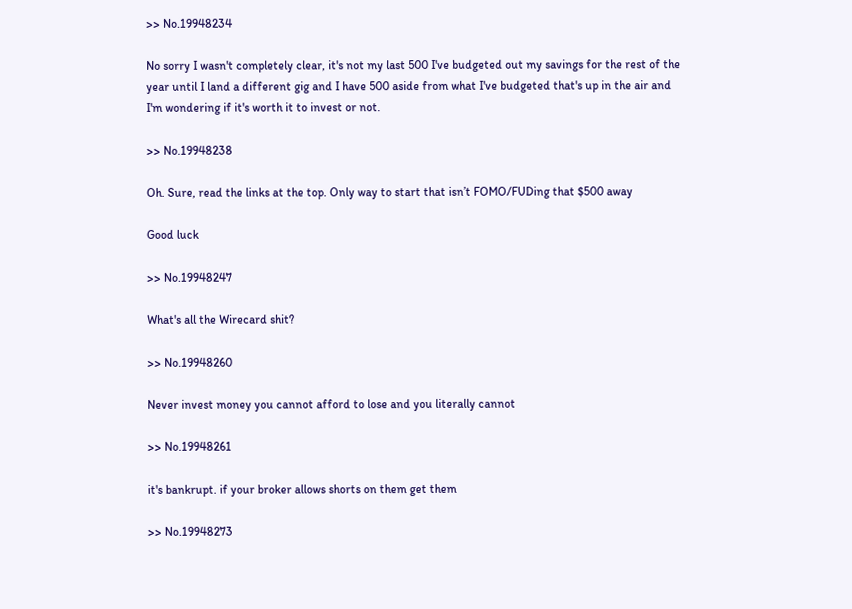>> No.19948234

No sorry I wasn't completely clear, it's not my last 500 I've budgeted out my savings for the rest of the year until I land a different gig and I have 500 aside from what I've budgeted that's up in the air and I'm wondering if it's worth it to invest or not.

>> No.19948238

Oh. Sure, read the links at the top. Only way to start that isn’t FOMO/FUDing that $500 away

Good luck

>> No.19948247

What's all the Wirecard shit?

>> No.19948260

Never invest money you cannot afford to lose and you literally cannot

>> No.19948261

it's bankrupt. if your broker allows shorts on them get them

>> No.19948273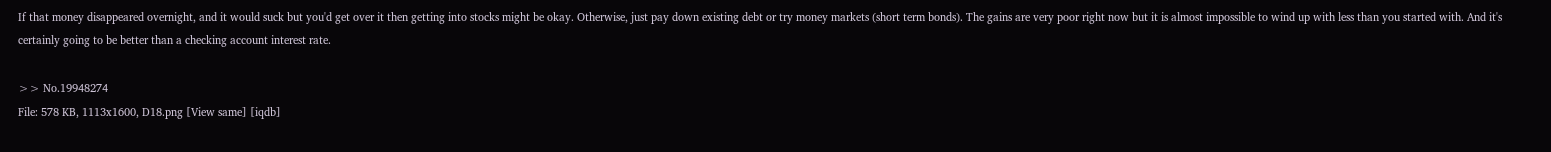If that money disappeared overnight, and it would suck but you'd get over it then getting into stocks might be okay. Otherwise, just pay down existing debt or try money markets (short term bonds). The gains are very poor right now but it is almost impossible to wind up with less than you started with. And it's certainly going to be better than a checking account interest rate.

>> No.19948274
File: 578 KB, 1113x1600, D18.png [View same] [iqdb]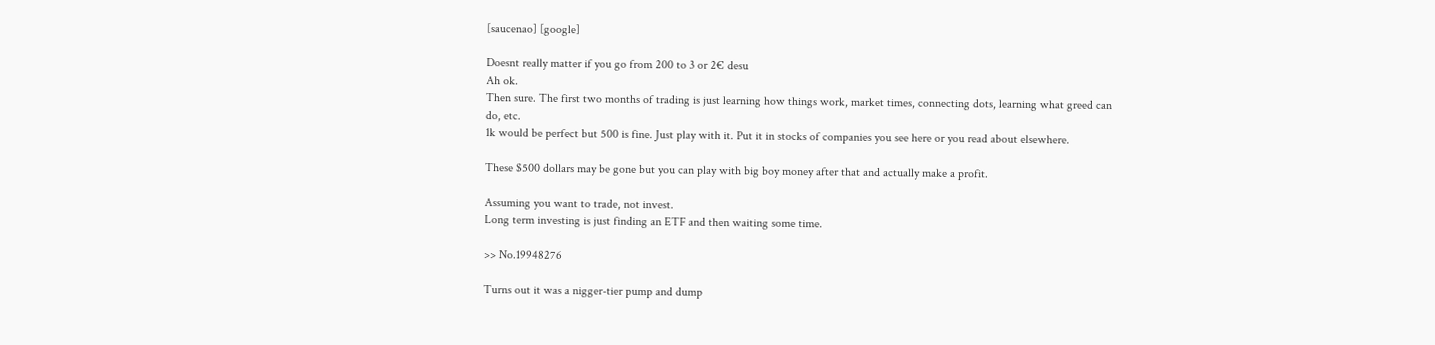[saucenao] [google]

Doesnt really matter if you go from 200 to 3 or 2€ desu
Ah ok.
Then sure. The first two months of trading is just learning how things work, market times, connecting dots, learning what greed can do, etc.
1k would be perfect but 500 is fine. Just play with it. Put it in stocks of companies you see here or you read about elsewhere.

These $500 dollars may be gone but you can play with big boy money after that and actually make a profit.

Assuming you want to trade, not invest.
Long term investing is just finding an ETF and then waiting some time.

>> No.19948276

Turns out it was a nigger-tier pump and dump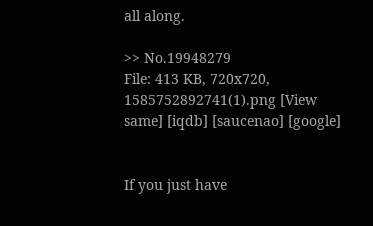all along.

>> No.19948279
File: 413 KB, 720x720, 1585752892741(1).png [View same] [iqdb] [saucenao] [google]


If you just have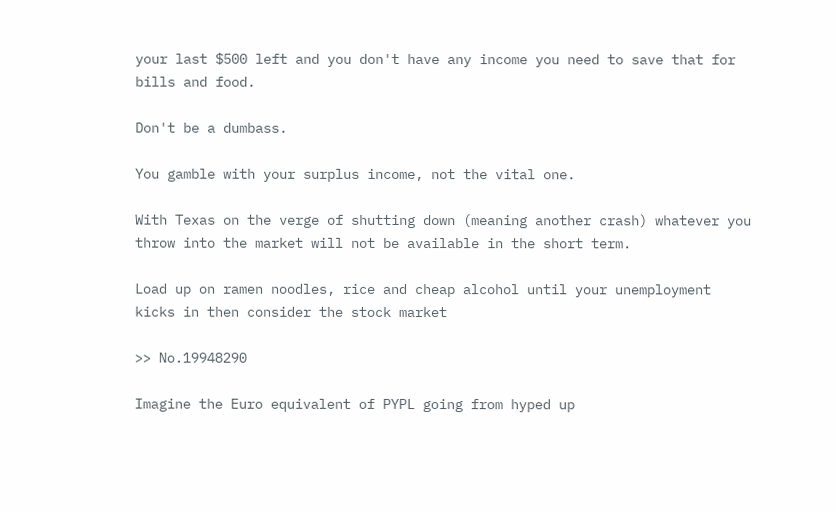your last $500 left and you don't have any income you need to save that for bills and food.

Don't be a dumbass.

You gamble with your surplus income, not the vital one.

With Texas on the verge of shutting down (meaning another crash) whatever you throw into the market will not be available in the short term.

Load up on ramen noodles, rice and cheap alcohol until your unemployment kicks in then consider the stock market

>> No.19948290

Imagine the Euro equivalent of PYPL going from hyped up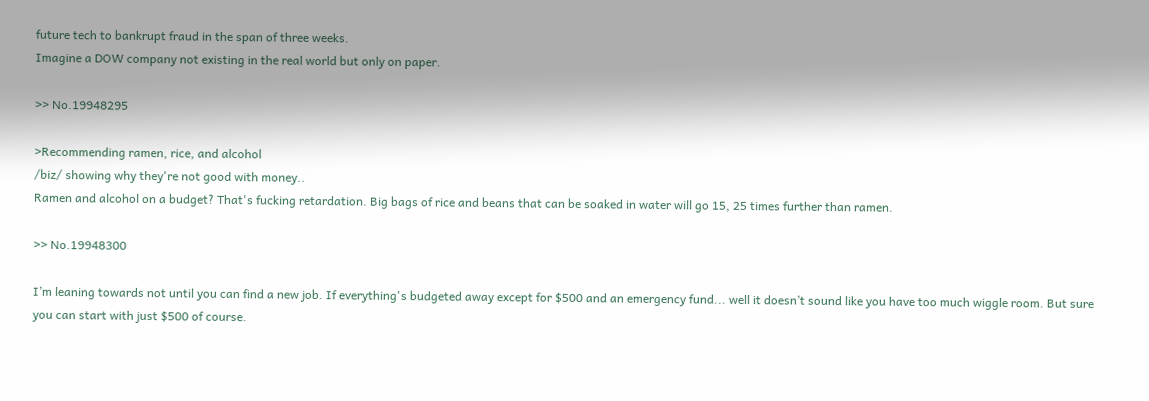future tech to bankrupt fraud in the span of three weeks.
Imagine a DOW company not existing in the real world but only on paper.

>> No.19948295

>Recommending ramen, rice, and alcohol
/biz/ showing why they're not good with money..
Ramen and alcohol on a budget? That's fucking retardation. Big bags of rice and beans that can be soaked in water will go 15, 25 times further than ramen.

>> No.19948300

I’m leaning towards not until you can find a new job. If everything's budgeted away except for $500 and an emergency fund... well it doesn’t sound like you have too much wiggle room. But sure you can start with just $500 of course.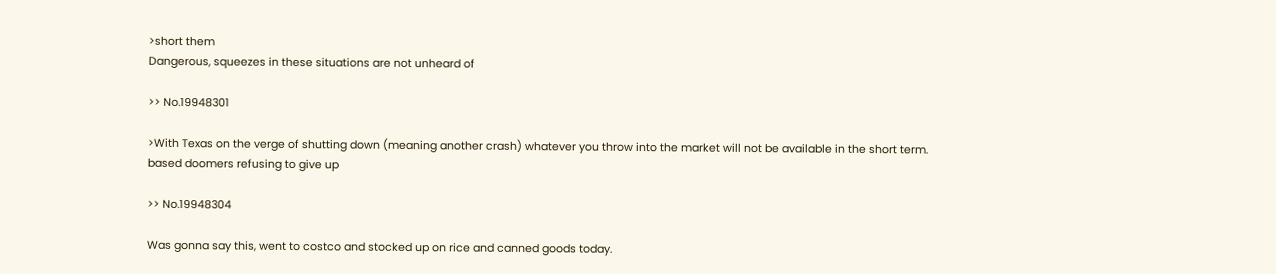>short them
Dangerous, squeezes in these situations are not unheard of

>> No.19948301

>With Texas on the verge of shutting down (meaning another crash) whatever you throw into the market will not be available in the short term.
based doomers refusing to give up

>> No.19948304

Was gonna say this, went to costco and stocked up on rice and canned goods today.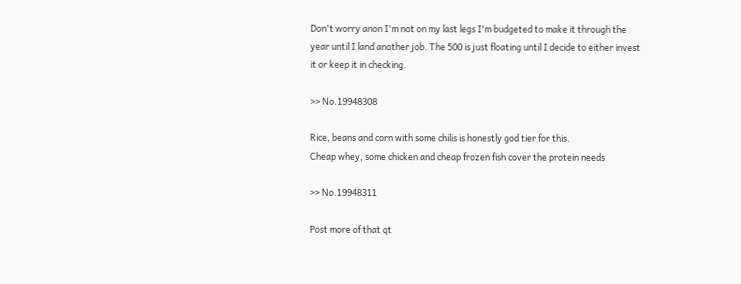Don't worry anon I'm not on my last legs I'm budgeted to make it through the year until I land another job. The 500 is just floating until I decide to either invest it or keep it in checking.

>> No.19948308

Rice, beans and corn with some chilis is honestly god tier for this.
Cheap whey, some chicken and cheap frozen fish cover the protein needs

>> No.19948311

Post more of that qt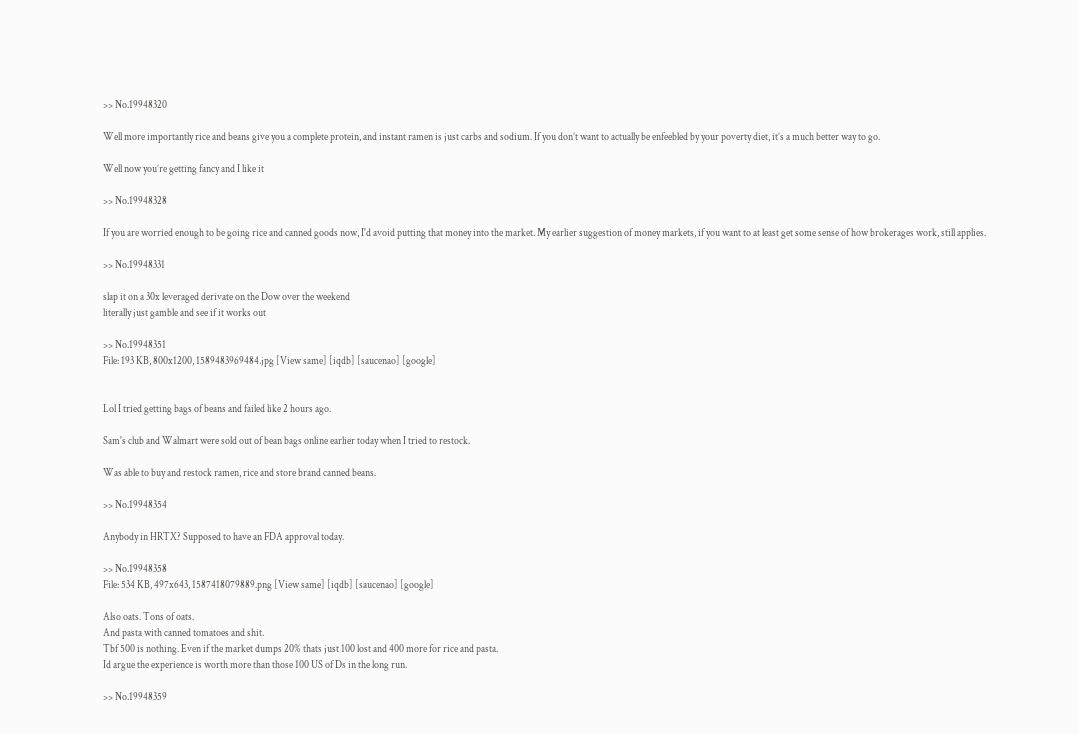>> No.19948320

Well more importantly rice and beans give you a complete protein, and instant ramen is just carbs and sodium. If you don’t want to actually be enfeebled by your poverty diet, it’s a much better way to go.

Well now you’re getting fancy and I like it

>> No.19948328

If you are worried enough to be going rice and canned goods now, I'd avoid putting that money into the market. My earlier suggestion of money markets, if you want to at least get some sense of how brokerages work, still applies.

>> No.19948331

slap it on a 30x leveraged derivate on the Dow over the weekend
literally just gamble and see if it works out

>> No.19948351
File: 193 KB, 800x1200, 1589483969484.jpg [View same] [iqdb] [saucenao] [google]


Lol I tried getting bags of beans and failed like 2 hours ago.

Sam's club and Walmart were sold out of bean bags online earlier today when I tried to restock.

Was able to buy and restock ramen, rice and store brand canned beans.

>> No.19948354

Anybody in HRTX? Supposed to have an FDA approval today.

>> No.19948358
File: 534 KB, 497x643, 1587418079889.png [View same] [iqdb] [saucenao] [google]

Also oats. Tons of oats.
And pasta with canned tomatoes and shit.
Tbf 500 is nothing. Even if the market dumps 20% thats just 100 lost and 400 more for rice and pasta.
Id argue the experience is worth more than those 100 US of Ds in the long run.

>> No.19948359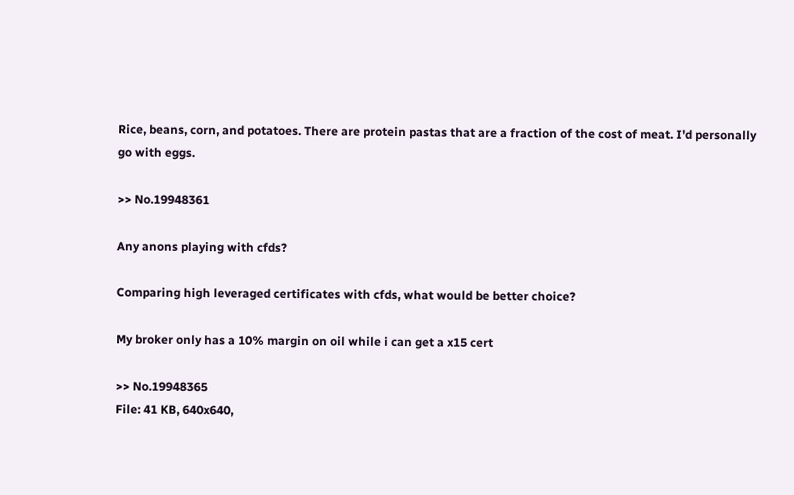Rice, beans, corn, and potatoes. There are protein pastas that are a fraction of the cost of meat. I'd personally go with eggs.

>> No.19948361

Any anons playing with cfds?

Comparing high leveraged certificates with cfds, what would be better choice?

My broker only has a 10% margin on oil while i can get a x15 cert

>> No.19948365
File: 41 KB, 640x640,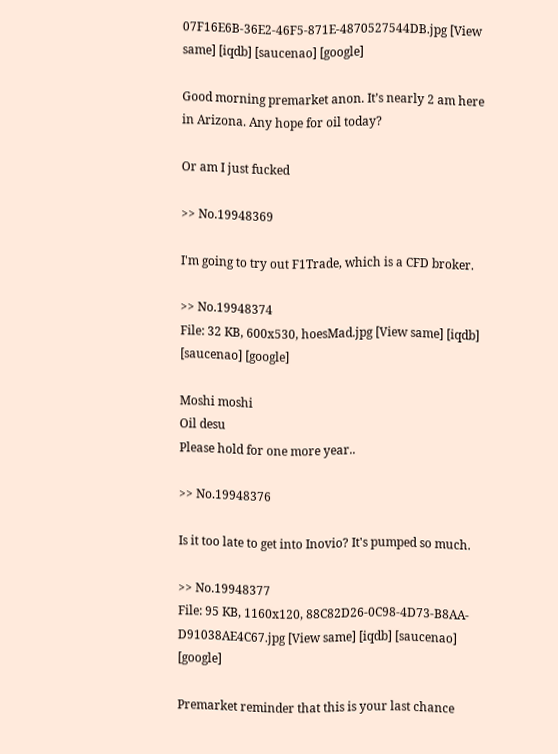07F16E6B-36E2-46F5-871E-4870527544DB.jpg [View same] [iqdb] [saucenao] [google]

Good morning premarket anon. It’s nearly 2 am here in Arizona. Any hope for oil today?

Or am I just fucked

>> No.19948369

I'm going to try out F1Trade, which is a CFD broker.

>> No.19948374
File: 32 KB, 600x530, hoesMad.jpg [View same] [iqdb] [saucenao] [google]

Moshi moshi
Oil desu
Please hold for one more year..

>> No.19948376

Is it too late to get into Inovio? It's pumped so much.

>> No.19948377
File: 95 KB, 1160x120, 88C82D26-0C98-4D73-B8AA-D91038AE4C67.jpg [View same] [iqdb] [saucenao] [google]

Premarket reminder that this is your last chance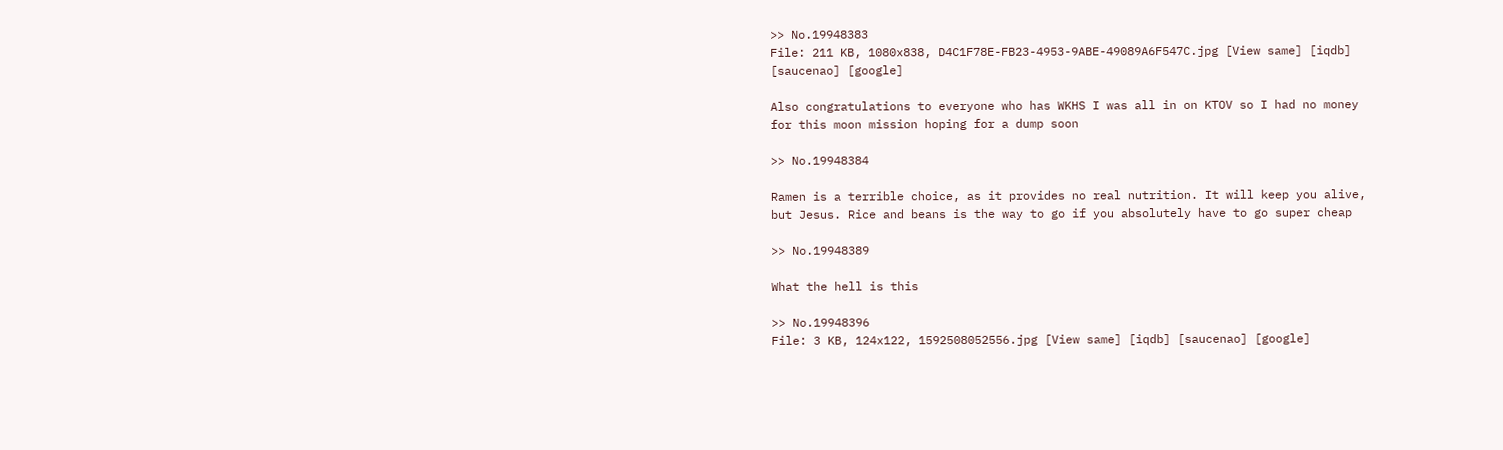>> No.19948383
File: 211 KB, 1080x838, D4C1F78E-FB23-4953-9ABE-49089A6F547C.jpg [View same] [iqdb] [saucenao] [google]

Also congratulations to everyone who has WKHS I was all in on KTOV so I had no money for this moon mission hoping for a dump soon

>> No.19948384

Ramen is a terrible choice, as it provides no real nutrition. It will keep you alive, but Jesus. Rice and beans is the way to go if you absolutely have to go super cheap

>> No.19948389

What the hell is this

>> No.19948396
File: 3 KB, 124x122, 1592508052556.jpg [View same] [iqdb] [saucenao] [google]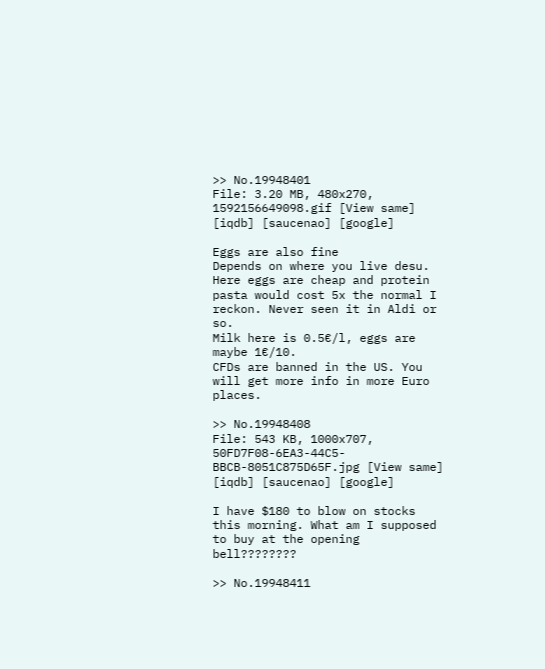>> No.19948401
File: 3.20 MB, 480x270, 1592156649098.gif [View same] [iqdb] [saucenao] [google]

Eggs are also fine
Depends on where you live desu. Here eggs are cheap and protein pasta would cost 5x the normal I reckon. Never seen it in Aldi or so.
Milk here is 0.5€/l, eggs are maybe 1€/10.
CFDs are banned in the US. You will get more info in more Euro places.

>> No.19948408
File: 543 KB, 1000x707, 50FD7F08-6EA3-44C5-BBCB-8051C875D65F.jpg [View same] [iqdb] [saucenao] [google]

I have $180 to blow on stocks this morning. What am I supposed to buy at the opening bell????????

>> No.19948411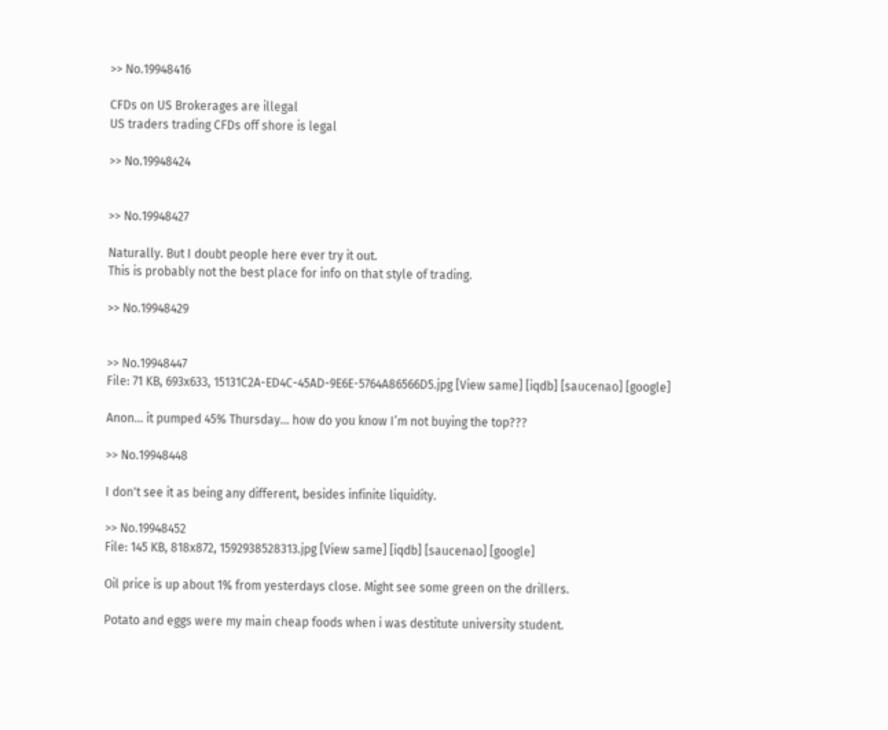>> No.19948416

CFDs on US Brokerages are illegal
US traders trading CFDs off shore is legal

>> No.19948424


>> No.19948427

Naturally. But I doubt people here ever try it out.
This is probably not the best place for info on that style of trading.

>> No.19948429


>> No.19948447
File: 71 KB, 693x633, 15131C2A-ED4C-45AD-9E6E-5764A86566D5.jpg [View same] [iqdb] [saucenao] [google]

Anon... it pumped 45% Thursday... how do you know I’m not buying the top???

>> No.19948448

I don't see it as being any different, besides infinite liquidity.

>> No.19948452
File: 145 KB, 818x872, 1592938528313.jpg [View same] [iqdb] [saucenao] [google]

Oil price is up about 1% from yesterdays close. Might see some green on the drillers.

Potato and eggs were my main cheap foods when i was destitute university student.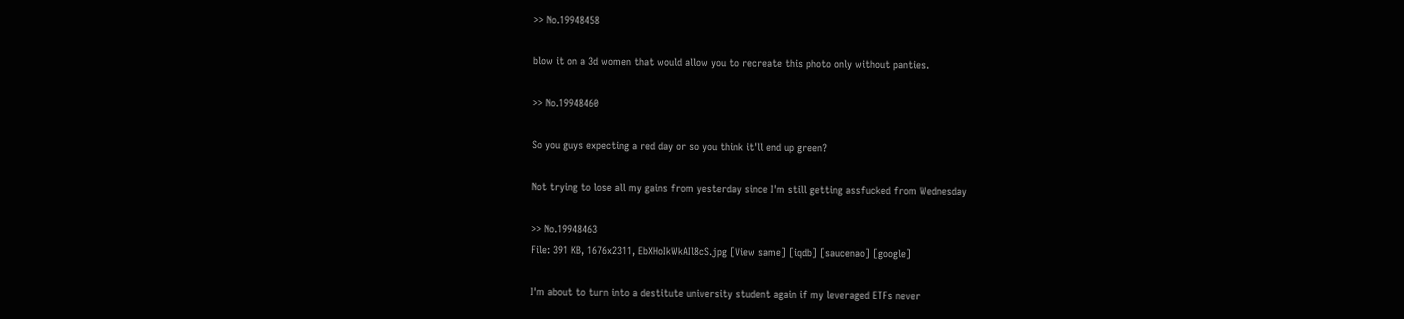>> No.19948458

blow it on a 3d women that would allow you to recreate this photo only without panties.

>> No.19948460

So you guys expecting a red day or so you think it'll end up green?

Not trying to lose all my gains from yesterday since I'm still getting assfucked from Wednesday

>> No.19948463
File: 391 KB, 1676x2311, EbXHoIkWkAIl8cS.jpg [View same] [iqdb] [saucenao] [google]

I'm about to turn into a destitute university student again if my leveraged ETFs never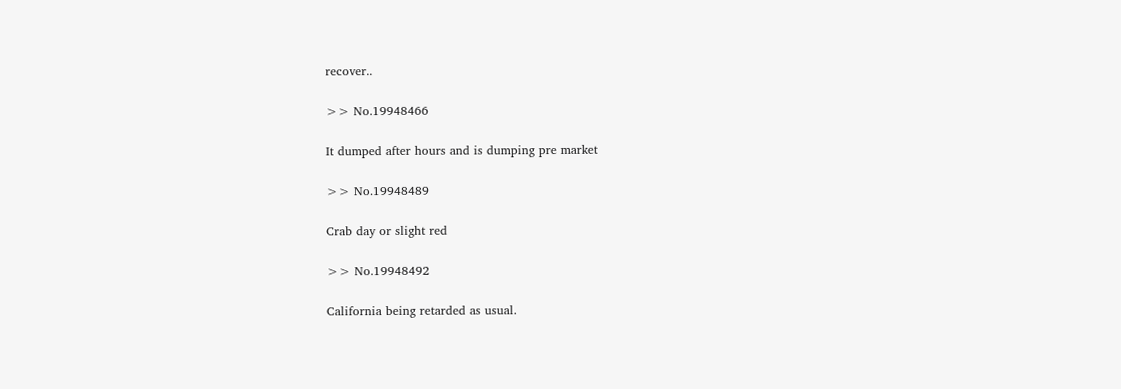recover..

>> No.19948466

It dumped after hours and is dumping pre market

>> No.19948489

Crab day or slight red

>> No.19948492

California being retarded as usual.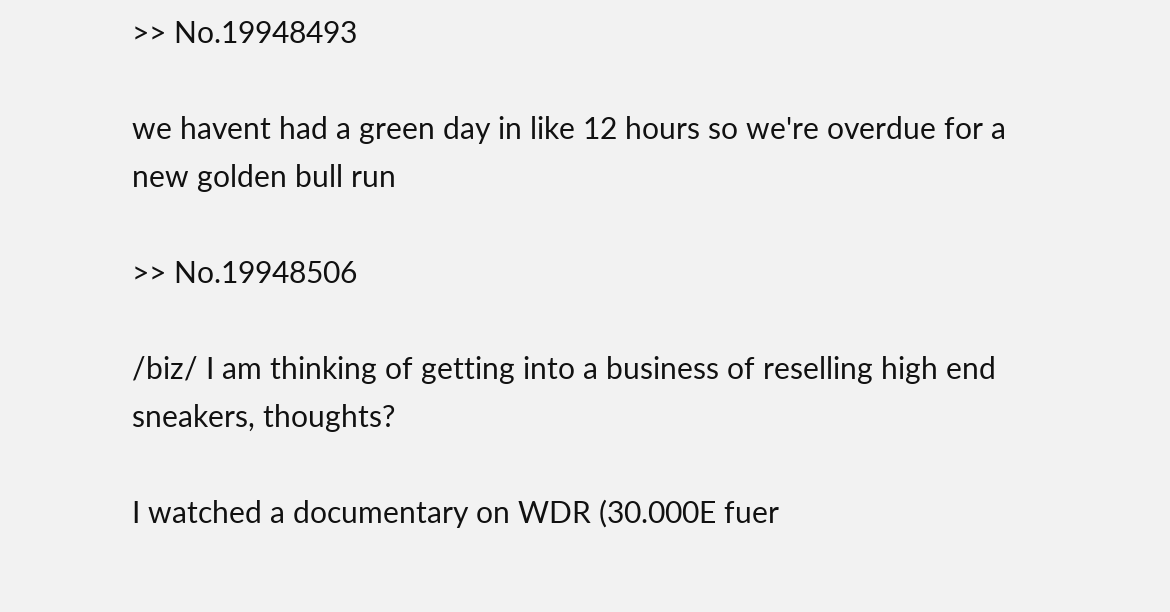>> No.19948493

we havent had a green day in like 12 hours so we're overdue for a new golden bull run

>> No.19948506

/biz/ I am thinking of getting into a business of reselling high end sneakers, thoughts?

I watched a documentary on WDR (30.000E fuer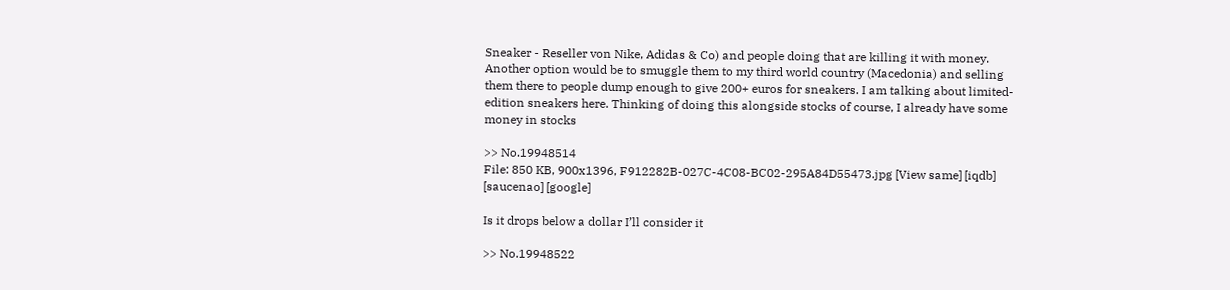Sneaker - Reseller von Nike, Adidas & Co) and people doing that are killing it with money. Another option would be to smuggle them to my third world country (Macedonia) and selling them there to people dump enough to give 200+ euros for sneakers. I am talking about limited-edition sneakers here. Thinking of doing this alongside stocks of course, I already have some money in stocks

>> No.19948514
File: 850 KB, 900x1396, F912282B-027C-4C08-BC02-295A84D55473.jpg [View same] [iqdb] [saucenao] [google]

Is it drops below a dollar I’ll consider it

>> No.19948522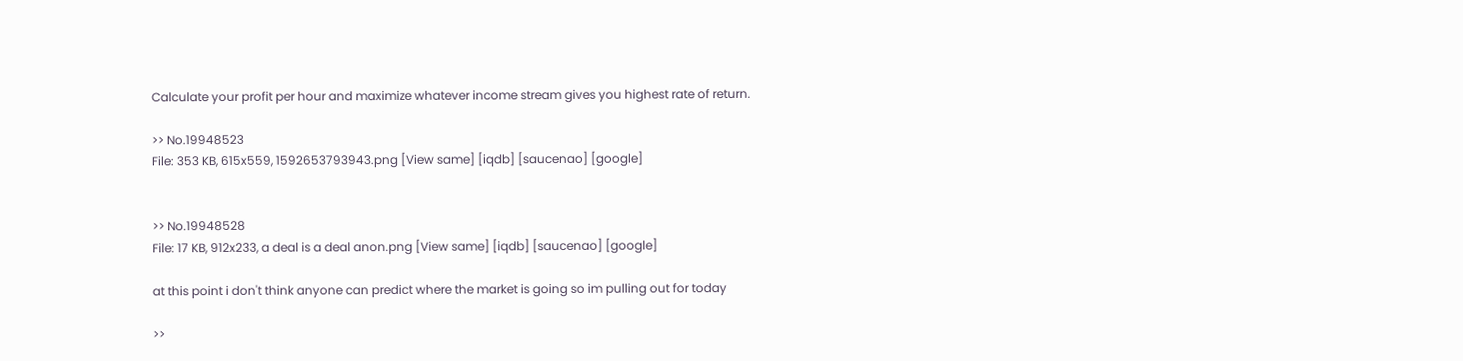Calculate your profit per hour and maximize whatever income stream gives you highest rate of return.

>> No.19948523
File: 353 KB, 615x559, 1592653793943.png [View same] [iqdb] [saucenao] [google]


>> No.19948528
File: 17 KB, 912x233, a deal is a deal anon.png [View same] [iqdb] [saucenao] [google]

at this point i don't think anyone can predict where the market is going so im pulling out for today

>>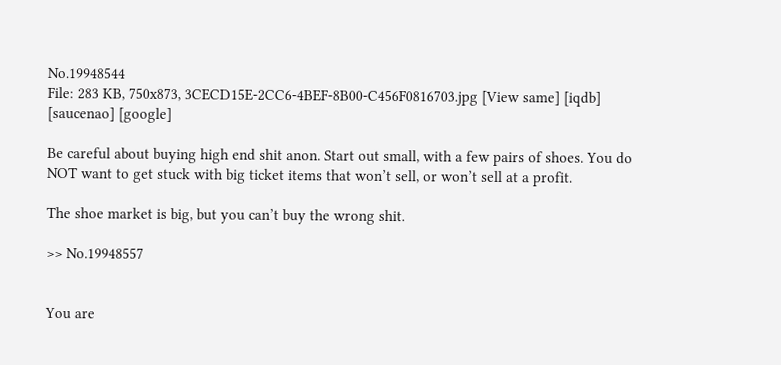No.19948544
File: 283 KB, 750x873, 3CECD15E-2CC6-4BEF-8B00-C456F0816703.jpg [View same] [iqdb] [saucenao] [google]

Be careful about buying high end shit anon. Start out small, with a few pairs of shoes. You do NOT want to get stuck with big ticket items that won’t sell, or won’t sell at a profit.

The shoe market is big, but you can’t buy the wrong shit.

>> No.19948557


You are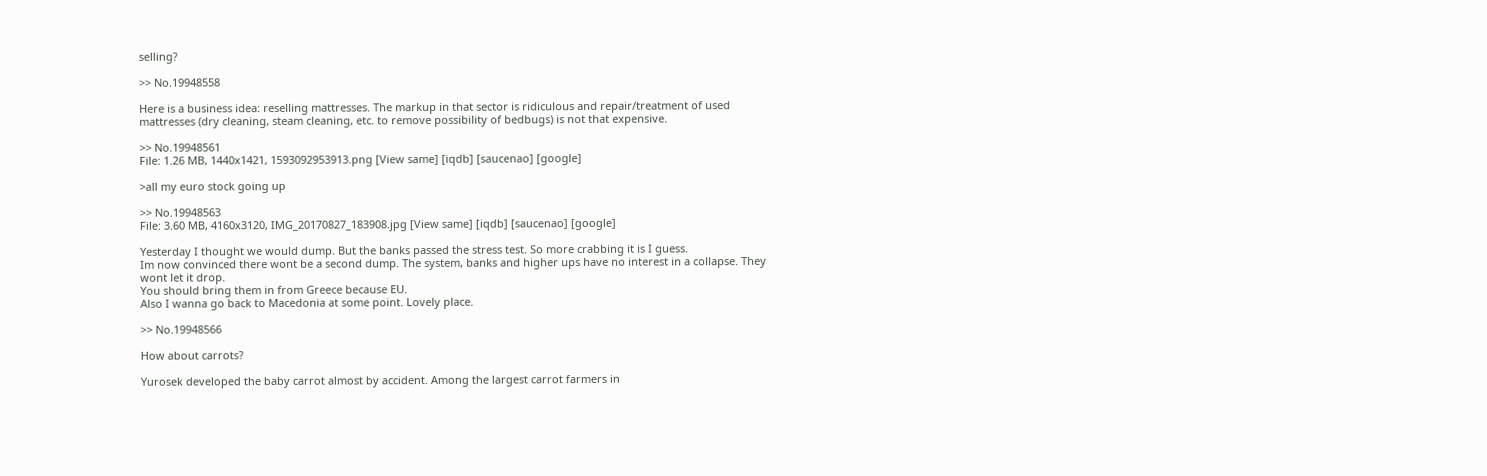selling?

>> No.19948558

Here is a business idea: reselling mattresses. The markup in that sector is ridiculous and repair/treatment of used mattresses (dry cleaning, steam cleaning, etc. to remove possibility of bedbugs) is not that expensive.

>> No.19948561
File: 1.26 MB, 1440x1421, 1593092953913.png [View same] [iqdb] [saucenao] [google]

>all my euro stock going up

>> No.19948563
File: 3.60 MB, 4160x3120, IMG_20170827_183908.jpg [View same] [iqdb] [saucenao] [google]

Yesterday I thought we would dump. But the banks passed the stress test. So more crabbing it is I guess.
Im now convinced there wont be a second dump. The system, banks and higher ups have no interest in a collapse. They wont let it drop.
You should bring them in from Greece because EU.
Also I wanna go back to Macedonia at some point. Lovely place.

>> No.19948566

How about carrots?

Yurosek developed the baby carrot almost by accident. Among the largest carrot farmers in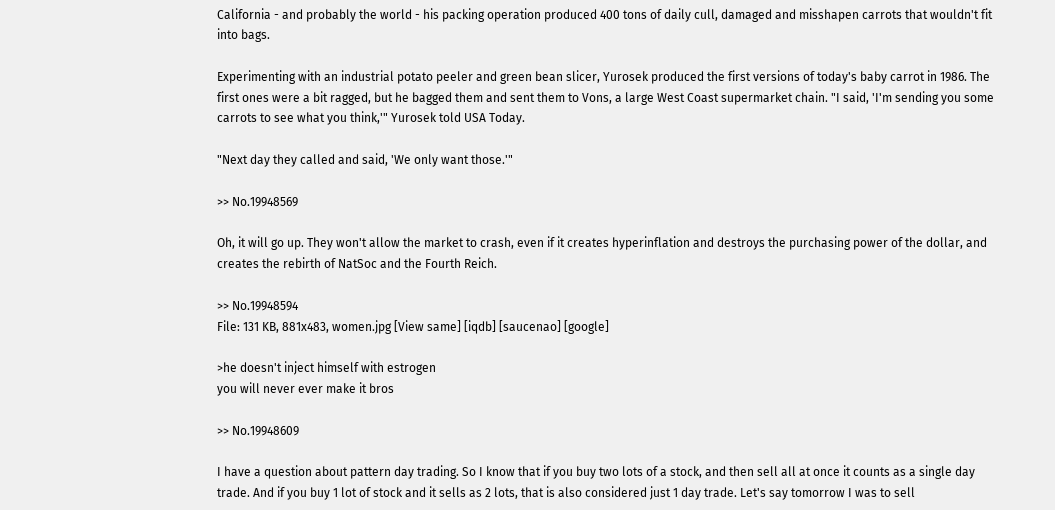California - and probably the world - his packing operation produced 400 tons of daily cull, damaged and misshapen carrots that wouldn't fit into bags.

Experimenting with an industrial potato peeler and green bean slicer, Yurosek produced the first versions of today's baby carrot in 1986. The first ones were a bit ragged, but he bagged them and sent them to Vons, a large West Coast supermarket chain. "I said, 'I'm sending you some carrots to see what you think,'" Yurosek told USA Today.

"Next day they called and said, 'We only want those.'"

>> No.19948569

Oh, it will go up. They won't allow the market to crash, even if it creates hyperinflation and destroys the purchasing power of the dollar, and creates the rebirth of NatSoc and the Fourth Reich.

>> No.19948594
File: 131 KB, 881x483, women.jpg [View same] [iqdb] [saucenao] [google]

>he doesn't inject himself with estrogen
you will never ever make it bros

>> No.19948609

I have a question about pattern day trading. So I know that if you buy two lots of a stock, and then sell all at once it counts as a single day trade. And if you buy 1 lot of stock and it sells as 2 lots, that is also considered just 1 day trade. Let's say tomorrow I was to sell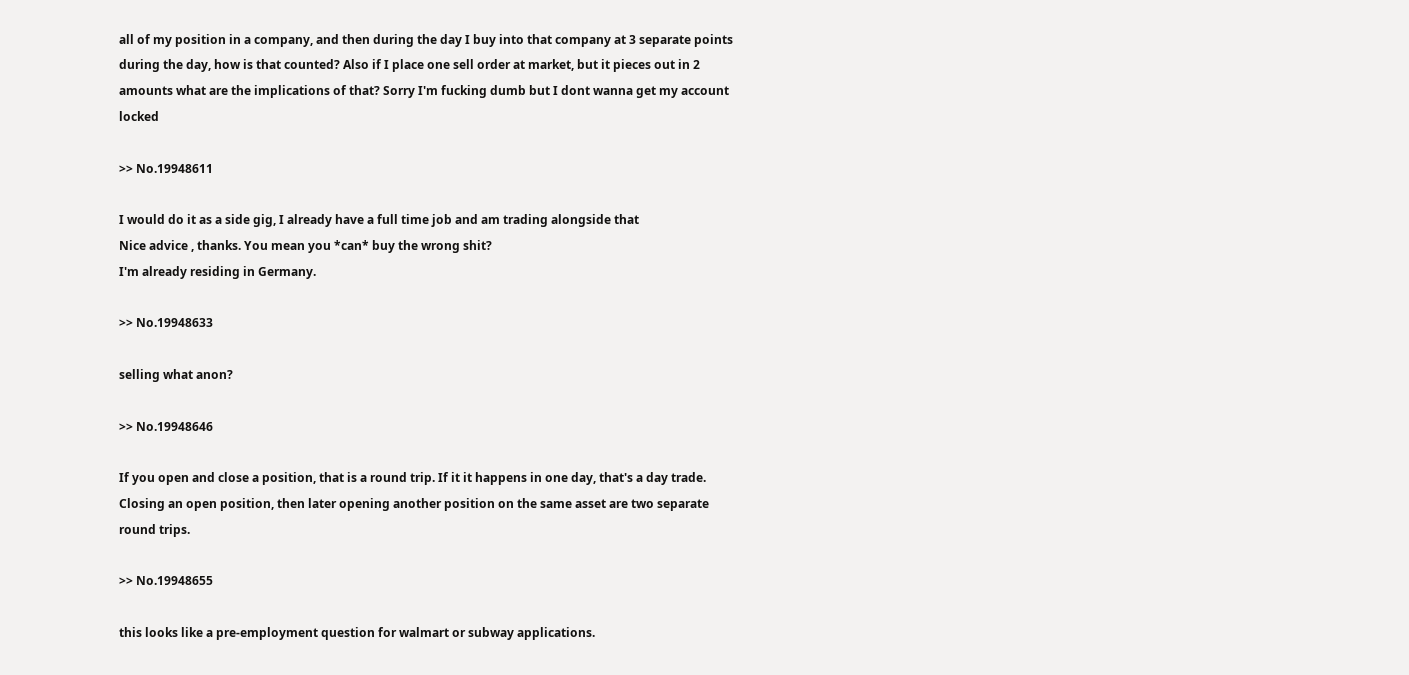all of my position in a company, and then during the day I buy into that company at 3 separate points during the day, how is that counted? Also if I place one sell order at market, but it pieces out in 2 amounts what are the implications of that? Sorry I'm fucking dumb but I dont wanna get my account locked

>> No.19948611

I would do it as a side gig, I already have a full time job and am trading alongside that
Nice advice , thanks. You mean you *can* buy the wrong shit?
I'm already residing in Germany.

>> No.19948633

selling what anon?

>> No.19948646

If you open and close a position, that is a round trip. If it it happens in one day, that's a day trade. Closing an open position, then later opening another position on the same asset are two separate round trips.

>> No.19948655

this looks like a pre-employment question for walmart or subway applications.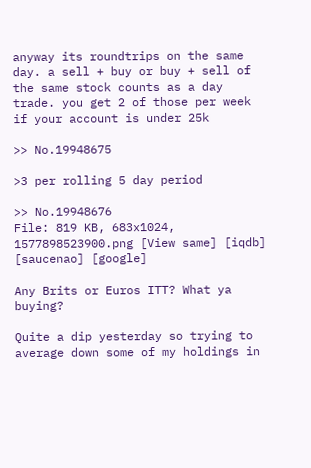anyway its roundtrips on the same day. a sell + buy or buy + sell of the same stock counts as a day trade. you get 2 of those per week if your account is under 25k

>> No.19948675

>3 per rolling 5 day period

>> No.19948676
File: 819 KB, 683x1024, 1577898523900.png [View same] [iqdb] [saucenao] [google]

Any Brits or Euros ITT? What ya buying?

Quite a dip yesterday so trying to average down some of my holdings in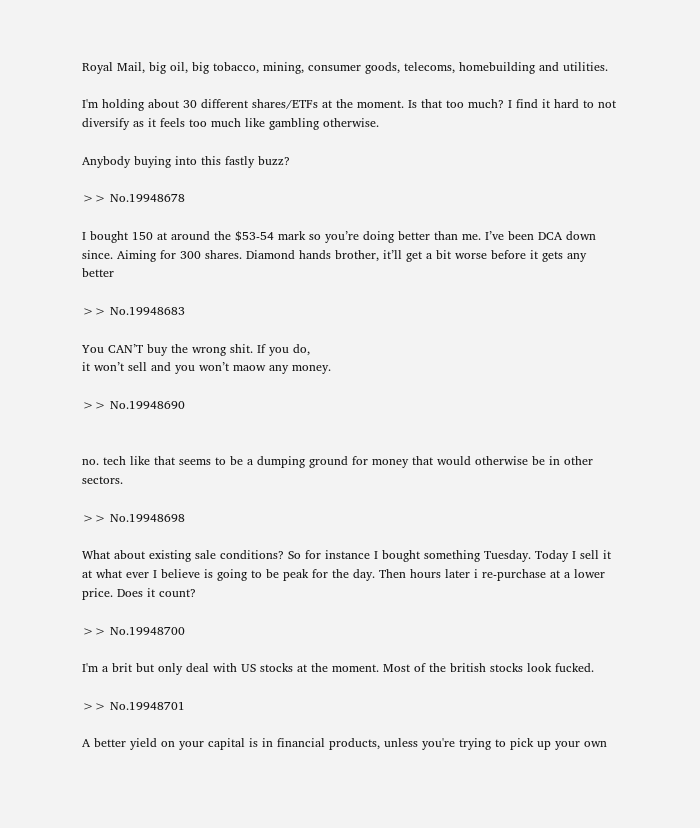Royal Mail, big oil, big tobacco, mining, consumer goods, telecoms, homebuilding and utilities.

I'm holding about 30 different shares/ETFs at the moment. Is that too much? I find it hard to not diversify as it feels too much like gambling otherwise.

Anybody buying into this fastly buzz?

>> No.19948678

I bought 150 at around the $53-54 mark so you’re doing better than me. I’ve been DCA down since. Aiming for 300 shares. Diamond hands brother, it’ll get a bit worse before it gets any better

>> No.19948683

You CAN’T buy the wrong shit. If you do,
it won’t sell and you won’t maow any money.

>> No.19948690


no. tech like that seems to be a dumping ground for money that would otherwise be in other sectors.

>> No.19948698

What about existing sale conditions? So for instance I bought something Tuesday. Today I sell it at what ever I believe is going to be peak for the day. Then hours later i re-purchase at a lower price. Does it count?

>> No.19948700

I'm a brit but only deal with US stocks at the moment. Most of the british stocks look fucked.

>> No.19948701

A better yield on your capital is in financial products, unless you're trying to pick up your own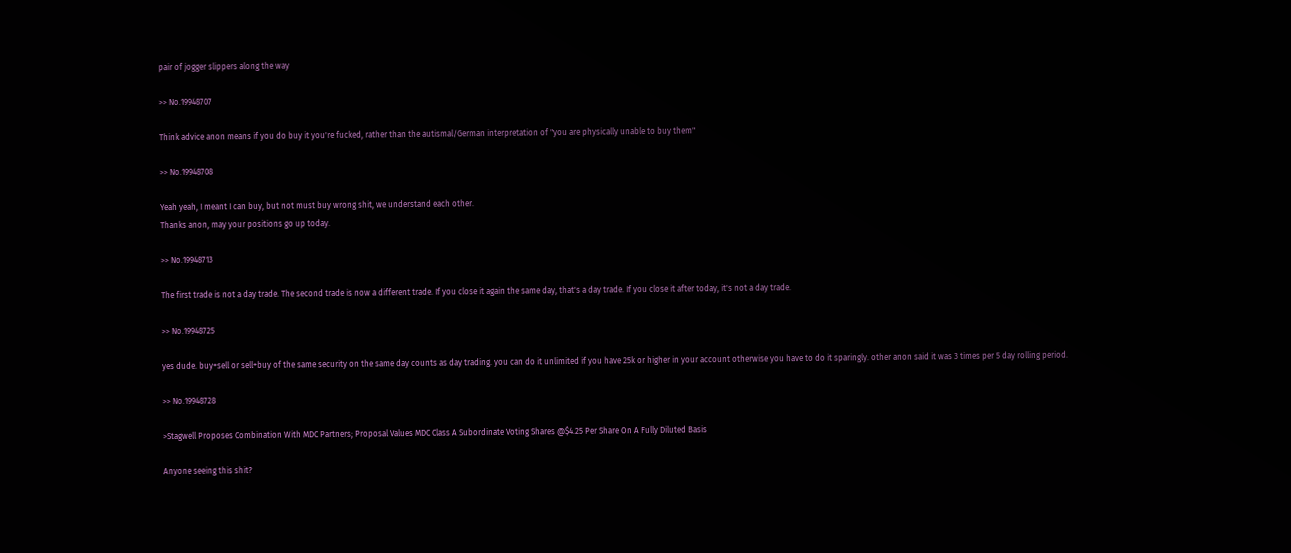pair of jogger slippers along the way

>> No.19948707

Think advice anon means if you do buy it you're fucked, rather than the autismal/German interpretation of "you are physically unable to buy them"

>> No.19948708

Yeah yeah, I meant I can buy, but not must buy wrong shit, we understand each other.
Thanks anon, may your positions go up today.

>> No.19948713

The first trade is not a day trade. The second trade is now a different trade. If you close it again the same day, that's a day trade. If you close it after today, it's not a day trade.

>> No.19948725

yes dude. buy+sell or sell+buy of the same security on the same day counts as day trading. you can do it unlimited if you have 25k or higher in your account otherwise you have to do it sparingly. other anon said it was 3 times per 5 day rolling period.

>> No.19948728

>Stagwell Proposes Combination With MDC Partners; Proposal Values MDC Class A Subordinate Voting Shares @$4.25 Per Share On A Fully Diluted Basis

Anyone seeing this shit?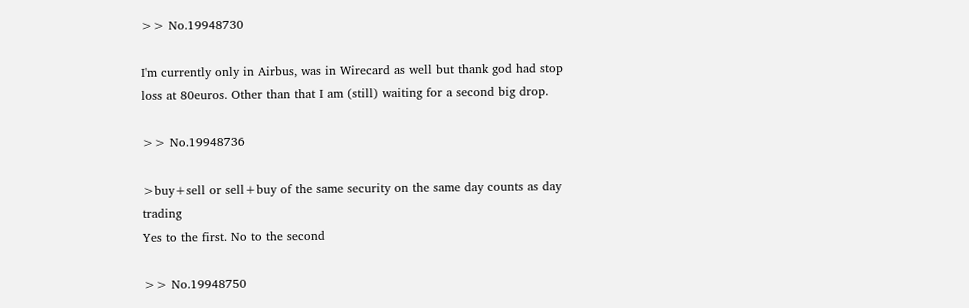>> No.19948730

I'm currently only in Airbus, was in Wirecard as well but thank god had stop loss at 80euros. Other than that I am (still) waiting for a second big drop.

>> No.19948736

>buy+sell or sell+buy of the same security on the same day counts as day trading
Yes to the first. No to the second

>> No.19948750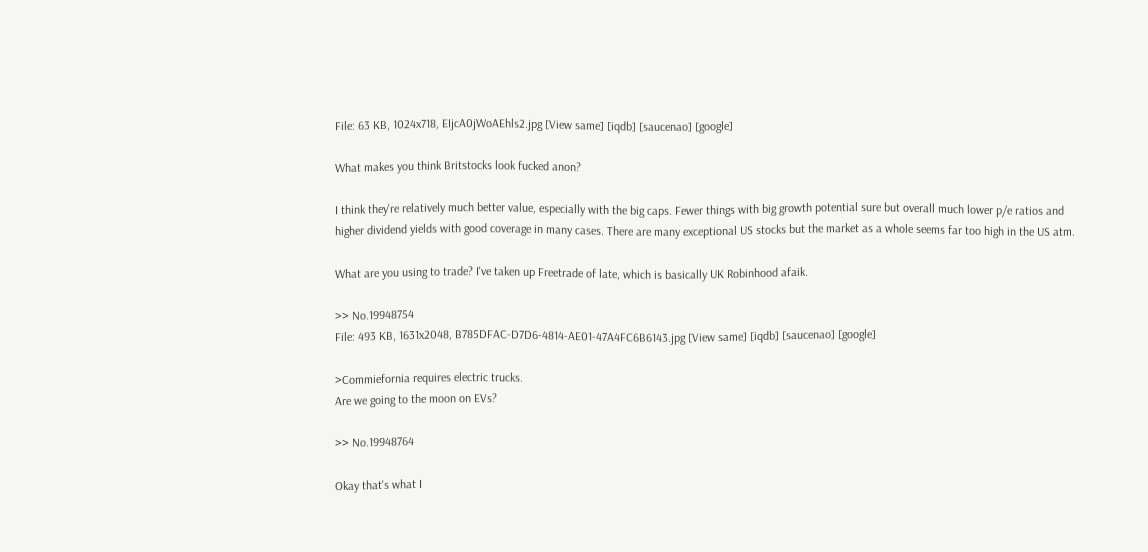File: 63 KB, 1024x718, EIjcA0jWoAEhls2.jpg [View same] [iqdb] [saucenao] [google]

What makes you think Britstocks look fucked anon?

I think they're relatively much better value, especially with the big caps. Fewer things with big growth potential sure but overall much lower p/e ratios and higher dividend yields with good coverage in many cases. There are many exceptional US stocks but the market as a whole seems far too high in the US atm.

What are you using to trade? I've taken up Freetrade of late, which is basically UK Robinhood afaik.

>> No.19948754
File: 493 KB, 1631x2048, B785DFAC-D7D6-4814-AE01-47A4FC6B6143.jpg [View same] [iqdb] [saucenao] [google]

>Commiefornia requires electric trucks.
Are we going to the moon on EVs?

>> No.19948764

Okay that's what I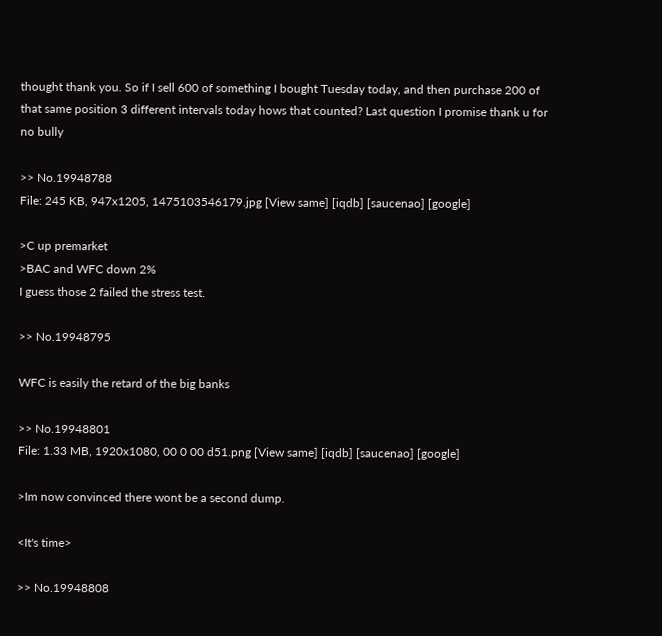thought thank you. So if I sell 600 of something I bought Tuesday today, and then purchase 200 of that same position 3 different intervals today hows that counted? Last question I promise thank u for no bully

>> No.19948788
File: 245 KB, 947x1205, 1475103546179.jpg [View same] [iqdb] [saucenao] [google]

>C up premarket
>BAC and WFC down 2%
I guess those 2 failed the stress test.

>> No.19948795

WFC is easily the retard of the big banks

>> No.19948801
File: 1.33 MB, 1920x1080, 00 0 00 d51.png [View same] [iqdb] [saucenao] [google]

>Im now convinced there wont be a second dump.

<It's time>

>> No.19948808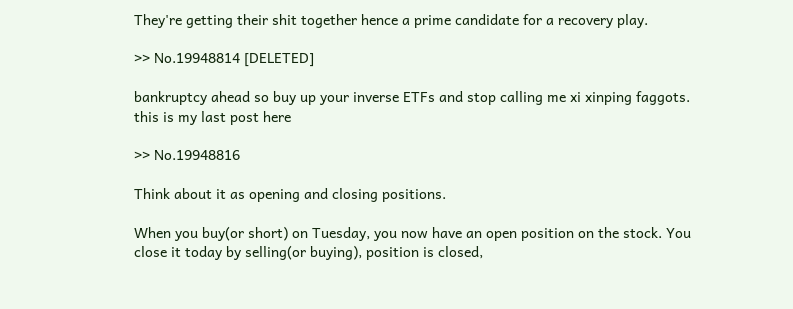They're getting their shit together hence a prime candidate for a recovery play.

>> No.19948814 [DELETED]

bankruptcy ahead so buy up your inverse ETFs and stop calling me xi xinping faggots. this is my last post here

>> No.19948816

Think about it as opening and closing positions.

When you buy(or short) on Tuesday, you now have an open position on the stock. You close it today by selling(or buying), position is closed,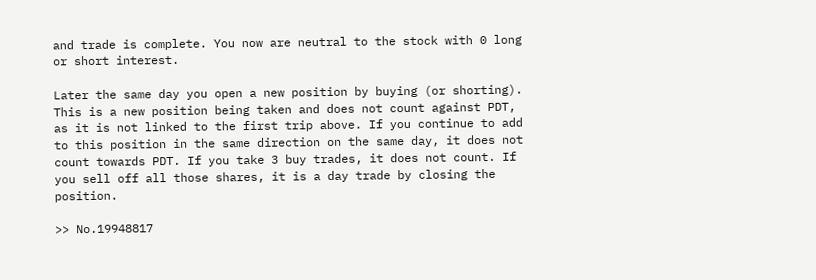and trade is complete. You now are neutral to the stock with 0 long or short interest.

Later the same day you open a new position by buying (or shorting). This is a new position being taken and does not count against PDT, as it is not linked to the first trip above. If you continue to add to this position in the same direction on the same day, it does not count towards PDT. If you take 3 buy trades, it does not count. If you sell off all those shares, it is a day trade by closing the position.

>> No.19948817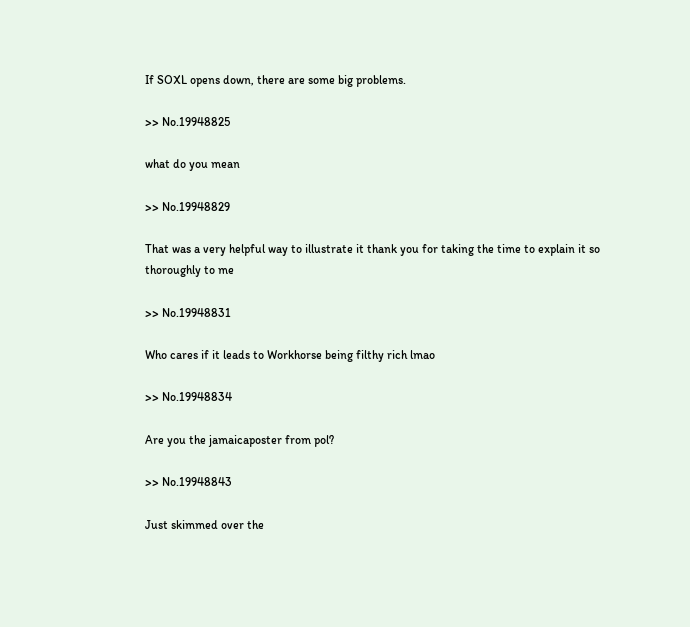If SOXL opens down, there are some big problems.

>> No.19948825

what do you mean

>> No.19948829

That was a very helpful way to illustrate it thank you for taking the time to explain it so thoroughly to me

>> No.19948831

Who cares if it leads to Workhorse being filthy rich lmao

>> No.19948834

Are you the jamaicaposter from pol?

>> No.19948843

Just skimmed over the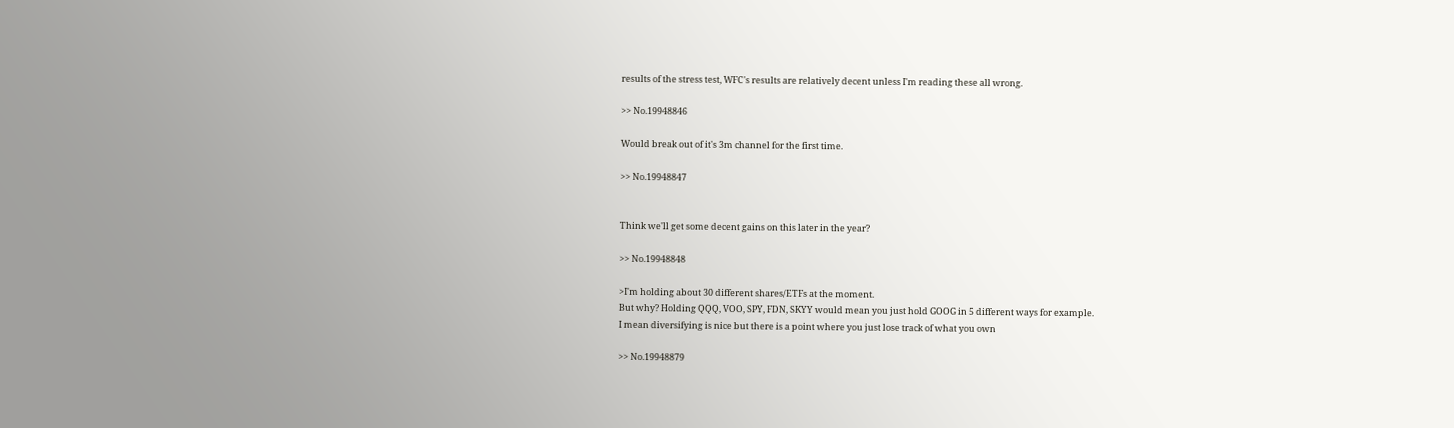results of the stress test, WFC's results are relatively decent unless I'm reading these all wrong.

>> No.19948846

Would break out of it's 3m channel for the first time.

>> No.19948847


Think we'll get some decent gains on this later in the year?

>> No.19948848

>I'm holding about 30 different shares/ETFs at the moment.
But why? Holding QQQ, VOO, SPY, FDN, SKYY would mean you just hold GOOG in 5 different ways for example.
I mean diversifying is nice but there is a point where you just lose track of what you own

>> No.19948879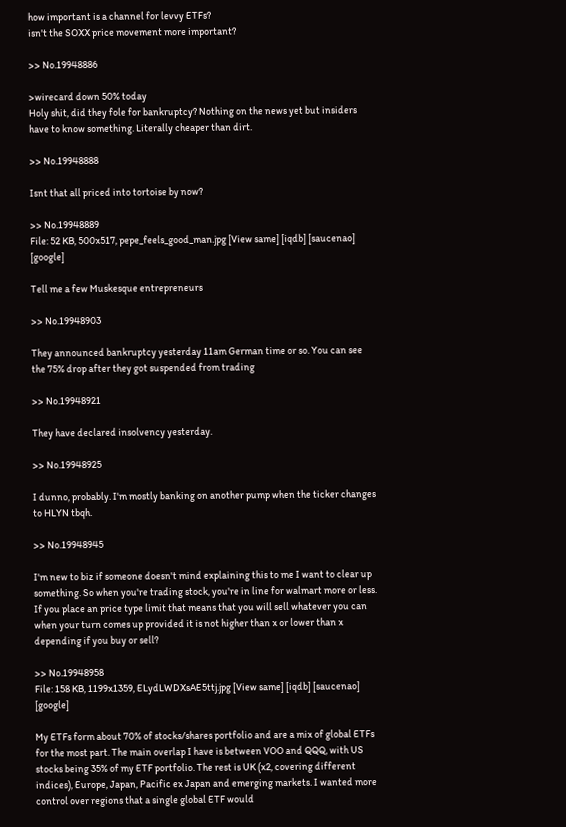how important is a channel for levvy ETFs?
isn't the SOXX price movement more important?

>> No.19948886

>wirecard down 50% today
Holy shit, did they fole for bankruptcy? Nothing on the news yet but insiders have to know something. Literally cheaper than dirt.

>> No.19948888

Isnt that all priced into tortoise by now?

>> No.19948889
File: 52 KB, 500x517, pepe_feels_good_man.jpg [View same] [iqdb] [saucenao] [google]

Tell me a few Muskesque entrepreneurs

>> No.19948903

They announced bankruptcy yesterday 11am German time or so. You can see the 75% drop after they got suspended from trading

>> No.19948921

They have declared insolvency yesterday.

>> No.19948925

I dunno, probably. I'm mostly banking on another pump when the ticker changes to HLYN tbqh.

>> No.19948945

I'm new to biz if someone doesn't mind explaining this to me I want to clear up something. So when you're trading stock, you're in line for walmart more or less. If you place an price type limit that means that you will sell whatever you can when your turn comes up provided it is not higher than x or lower than x depending if you buy or sell?

>> No.19948958
File: 158 KB, 1199x1359, ELydLWDXsAE5ttj.jpg [View same] [iqdb] [saucenao] [google]

My ETFs form about 70% of stocks/shares portfolio and are a mix of global ETFs for the most part. The main overlap I have is between VOO and QQQ, with US stocks being 35% of my ETF portfolio. The rest is UK (x2, covering different indices), Europe, Japan, Pacific ex Japan and emerging markets. I wanted more control over regions that a single global ETF would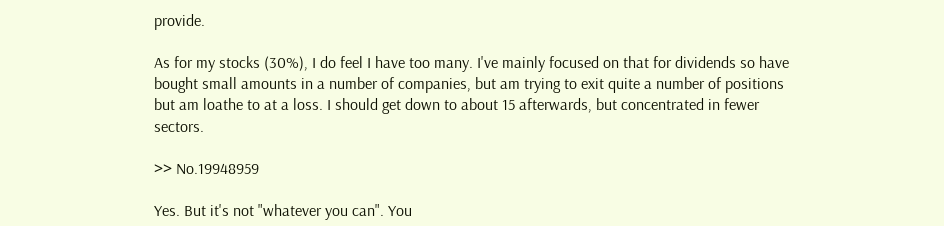provide.

As for my stocks (30%), I do feel I have too many. I've mainly focused on that for dividends so have bought small amounts in a number of companies, but am trying to exit quite a number of positions but am loathe to at a loss. I should get down to about 15 afterwards, but concentrated in fewer sectors.

>> No.19948959

Yes. But it's not "whatever you can". You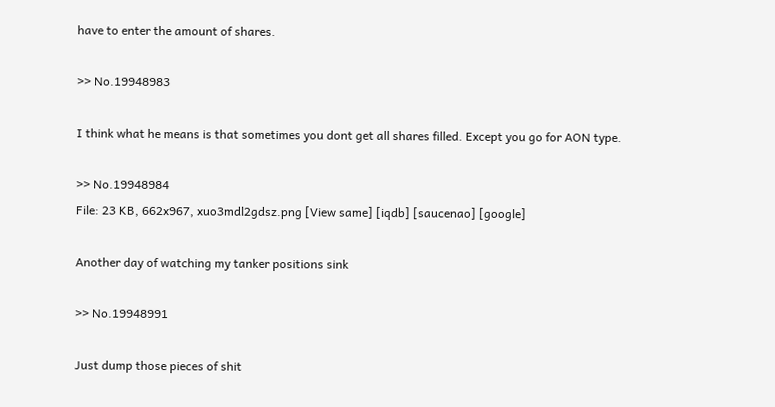have to enter the amount of shares.

>> No.19948983

I think what he means is that sometimes you dont get all shares filled. Except you go for AON type.

>> No.19948984
File: 23 KB, 662x967, xuo3mdl2gdsz.png [View same] [iqdb] [saucenao] [google]

Another day of watching my tanker positions sink

>> No.19948991

Just dump those pieces of shit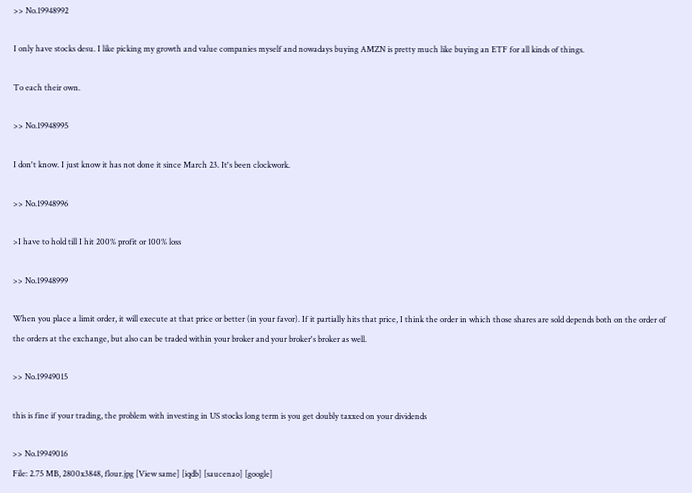>> No.19948992

I only have stocks desu. I like picking my growth and value companies myself and nowadays buying AMZN is pretty much like buying an ETF for all kinds of things.

To each their own.

>> No.19948995

I don't know. I just know it has not done it since March 23. It's been clockwork.

>> No.19948996

>I have to hold till I hit 200% profit or 100% loss

>> No.19948999

When you place a limit order, it will execute at that price or better (in your favor). If it partially hits that price, I think the order in which those shares are sold depends both on the order of the orders at the exchange, but also can be traded within your broker and your broker's broker as well.

>> No.19949015

this is fine if your trading, the problem with investing in US stocks long term is you get doubly taxxed on your dividends

>> No.19949016
File: 2.75 MB, 2800x3848, flour.jpg [View same] [iqdb] [saucenao] [google]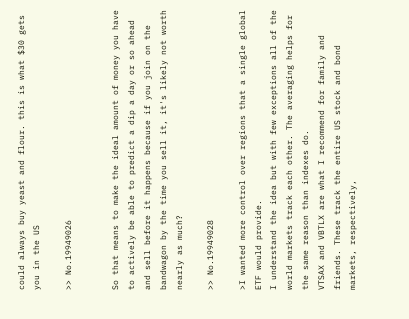could always buy yeast and flour. this is what $30 gets you in the US

>> No.19949026


So that means to make the ideal amount of money you have to actively be able to predict a dip a day or so ahead and sell before it happens because if you join on the bandwagon by the time you sell it, it's likely not worth nearly as much?

>> No.19949028

>I wanted more control over regions that a single global ETF would provide.
I understand the idea but with few exceptions all of the world markets track each other. The averaging helps for the same reason than indexes do.
VTSAX and VBTLX are what I recommend for family and friends. These track the entire US stock and bond markets, respectively,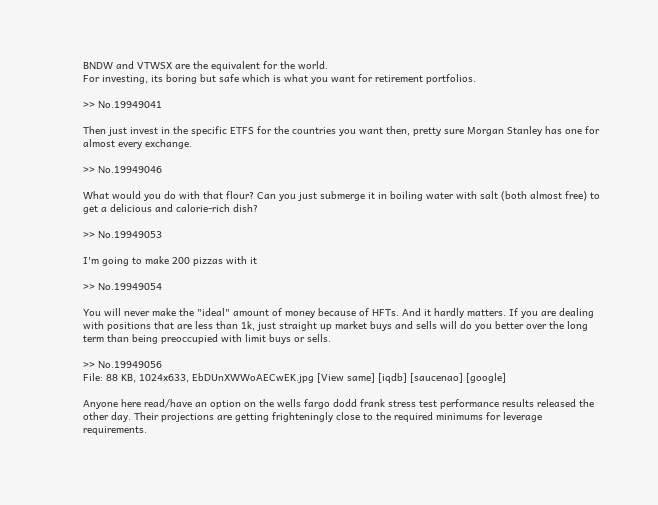BNDW and VTWSX are the equivalent for the world.
For investing, its boring but safe which is what you want for retirement portfolios.

>> No.19949041

Then just invest in the specific ETFS for the countries you want then, pretty sure Morgan Stanley has one for almost every exchange.

>> No.19949046

What would you do with that flour? Can you just submerge it in boiling water with salt (both almost free) to get a delicious and calorie-rich dish?

>> No.19949053

I'm going to make 200 pizzas with it

>> No.19949054

You will never make the "ideal" amount of money because of HFTs. And it hardly matters. If you are dealing with positions that are less than 1k, just straight up market buys and sells will do you better over the long term than being preoccupied with limit buys or sells.

>> No.19949056
File: 88 KB, 1024x633, EbDUnXWWoAECwEK.jpg [View same] [iqdb] [saucenao] [google]

Anyone here read/have an option on the wells fargo dodd frank stress test performance results released the other day. Their projections are getting frighteningly close to the required minimums for leverage requirements.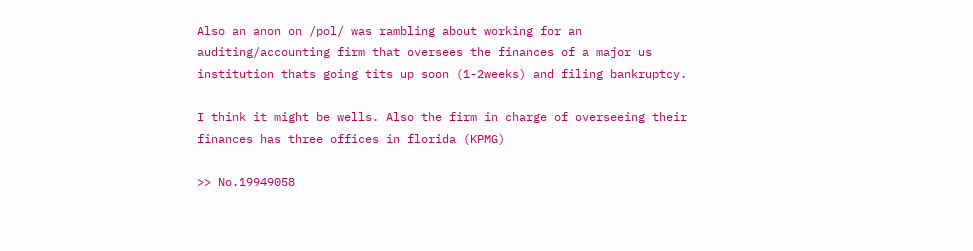Also an anon on /pol/ was rambling about working for an auditing/accounting firm that oversees the finances of a major us institution thats going tits up soon (1-2weeks) and filing bankruptcy.

I think it might be wells. Also the firm in charge of overseeing their finances has three offices in florida (KPMG)

>> No.19949058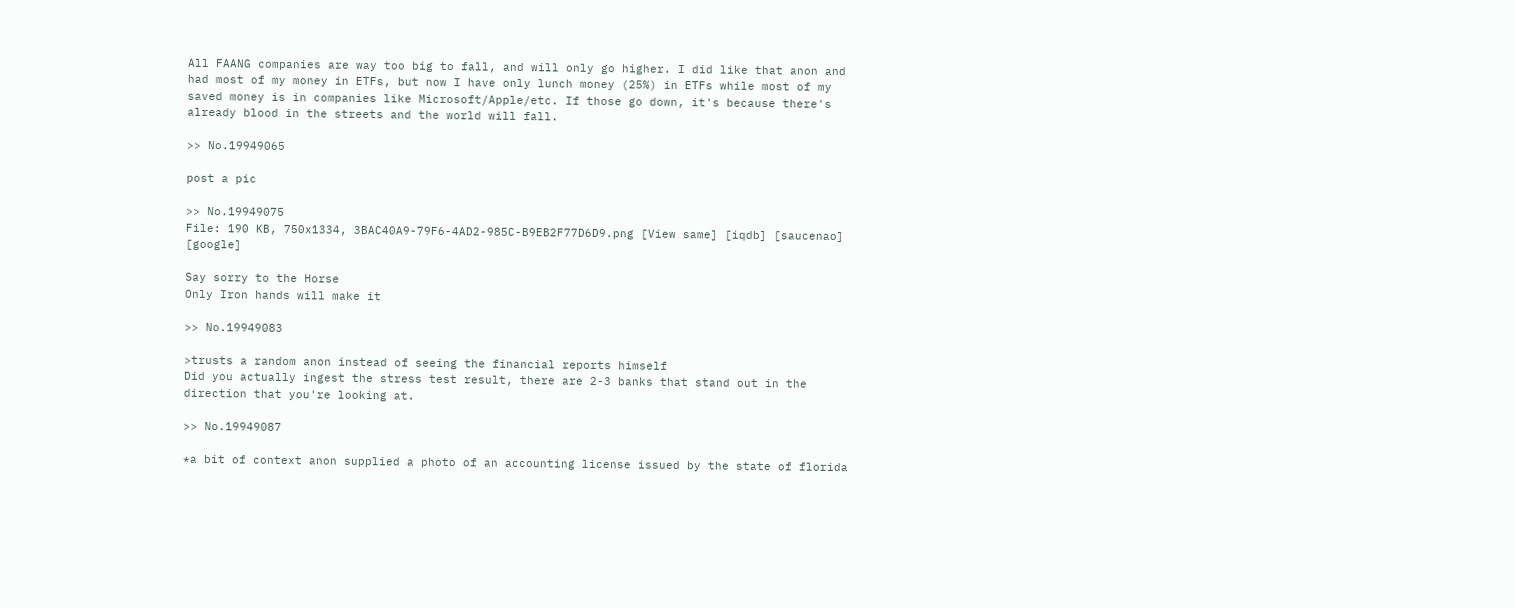All FAANG companies are way too big to fall, and will only go higher. I did like that anon and had most of my money in ETFs, but now I have only lunch money (25%) in ETFs while most of my saved money is in companies like Microsoft/Apple/etc. If those go down, it's because there's already blood in the streets and the world will fall.

>> No.19949065

post a pic

>> No.19949075
File: 190 KB, 750x1334, 3BAC40A9-79F6-4AD2-985C-B9EB2F77D6D9.png [View same] [iqdb] [saucenao] [google]

Say sorry to the Horse
Only Iron hands will make it

>> No.19949083

>trusts a random anon instead of seeing the financial reports himself
Did you actually ingest the stress test result, there are 2-3 banks that stand out in the direction that you're looking at.

>> No.19949087

*a bit of context anon supplied a photo of an accounting license issued by the state of florida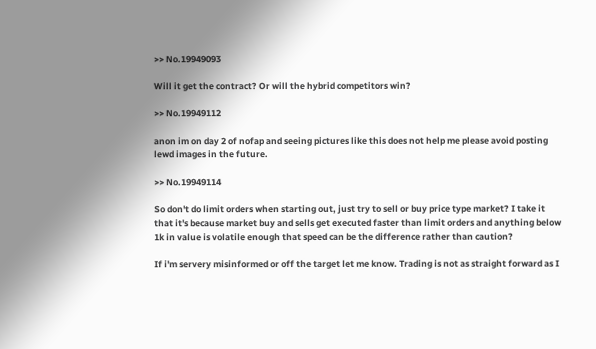>> No.19949093

Will it get the contract? Or will the hybrid competitors win?

>> No.19949112

anon im on day 2 of nofap and seeing pictures like this does not help me please avoid posting lewd images in the future.

>> No.19949114

So don't do limit orders when starting out, just try to sell or buy price type market? I take it that it's because market buy and sells get executed faster than limit orders and anything below 1k in value is volatile enough that speed can be the difference rather than caution?

If i'm servery misinformed or off the target let me know. Trading is not as straight forward as I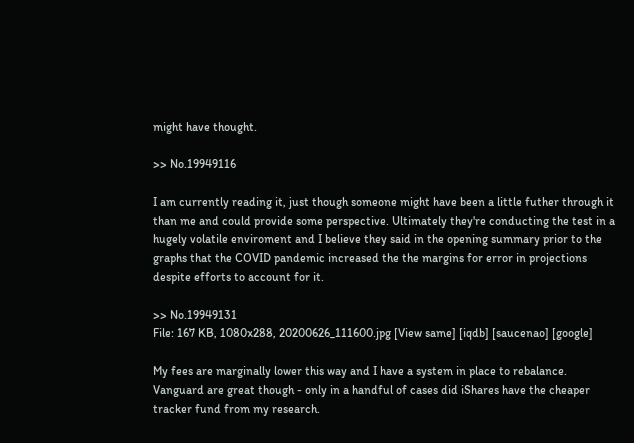might have thought.

>> No.19949116

I am currently reading it, just though someone might have been a little futher through it than me and could provide some perspective. Ultimately they're conducting the test in a hugely volatile enviroment and I believe they said in the opening summary prior to the graphs that the COVID pandemic increased the the margins for error in projections despite efforts to account for it.

>> No.19949131
File: 167 KB, 1080x288, 20200626_111600.jpg [View same] [iqdb] [saucenao] [google]

My fees are marginally lower this way and I have a system in place to rebalance. Vanguard are great though - only in a handful of cases did iShares have the cheaper tracker fund from my research.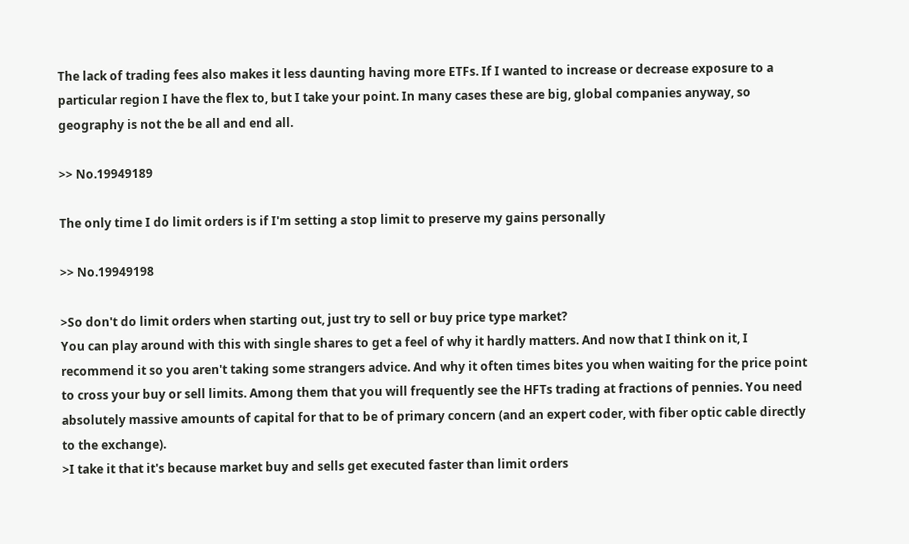The lack of trading fees also makes it less daunting having more ETFs. If I wanted to increase or decrease exposure to a particular region I have the flex to, but I take your point. In many cases these are big, global companies anyway, so geography is not the be all and end all.

>> No.19949189

The only time I do limit orders is if I'm setting a stop limit to preserve my gains personally

>> No.19949198

>So don't do limit orders when starting out, just try to sell or buy price type market?
You can play around with this with single shares to get a feel of why it hardly matters. And now that I think on it, I recommend it so you aren't taking some strangers advice. And why it often times bites you when waiting for the price point to cross your buy or sell limits. Among them that you will frequently see the HFTs trading at fractions of pennies. You need absolutely massive amounts of capital for that to be of primary concern (and an expert coder, with fiber optic cable directly to the exchange).
>I take it that it's because market buy and sells get executed faster than limit orders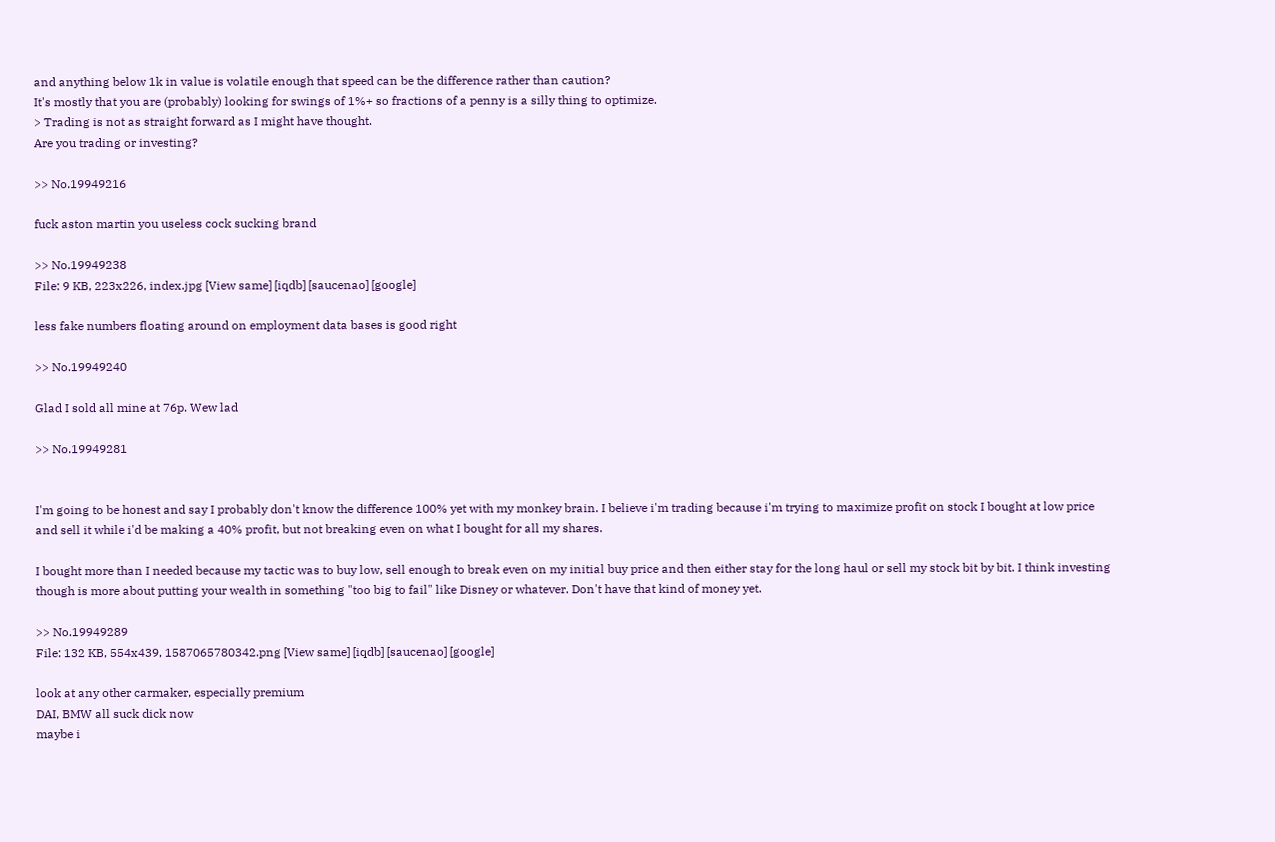and anything below 1k in value is volatile enough that speed can be the difference rather than caution?
It's mostly that you are (probably) looking for swings of 1%+ so fractions of a penny is a silly thing to optimize.
> Trading is not as straight forward as I might have thought.
Are you trading or investing?

>> No.19949216

fuck aston martin you useless cock sucking brand

>> No.19949238
File: 9 KB, 223x226, index.jpg [View same] [iqdb] [saucenao] [google]

less fake numbers floating around on employment data bases is good right

>> No.19949240

Glad I sold all mine at 76p. Wew lad

>> No.19949281


I'm going to be honest and say I probably don't know the difference 100% yet with my monkey brain. I believe i'm trading because i'm trying to maximize profit on stock I bought at low price and sell it while i'd be making a 40% profit, but not breaking even on what I bought for all my shares.

I bought more than I needed because my tactic was to buy low, sell enough to break even on my initial buy price and then either stay for the long haul or sell my stock bit by bit. I think investing though is more about putting your wealth in something "too big to fail" like Disney or whatever. Don't have that kind of money yet.

>> No.19949289
File: 132 KB, 554x439, 1587065780342.png [View same] [iqdb] [saucenao] [google]

look at any other carmaker, especially premium
DAI, BMW all suck dick now
maybe i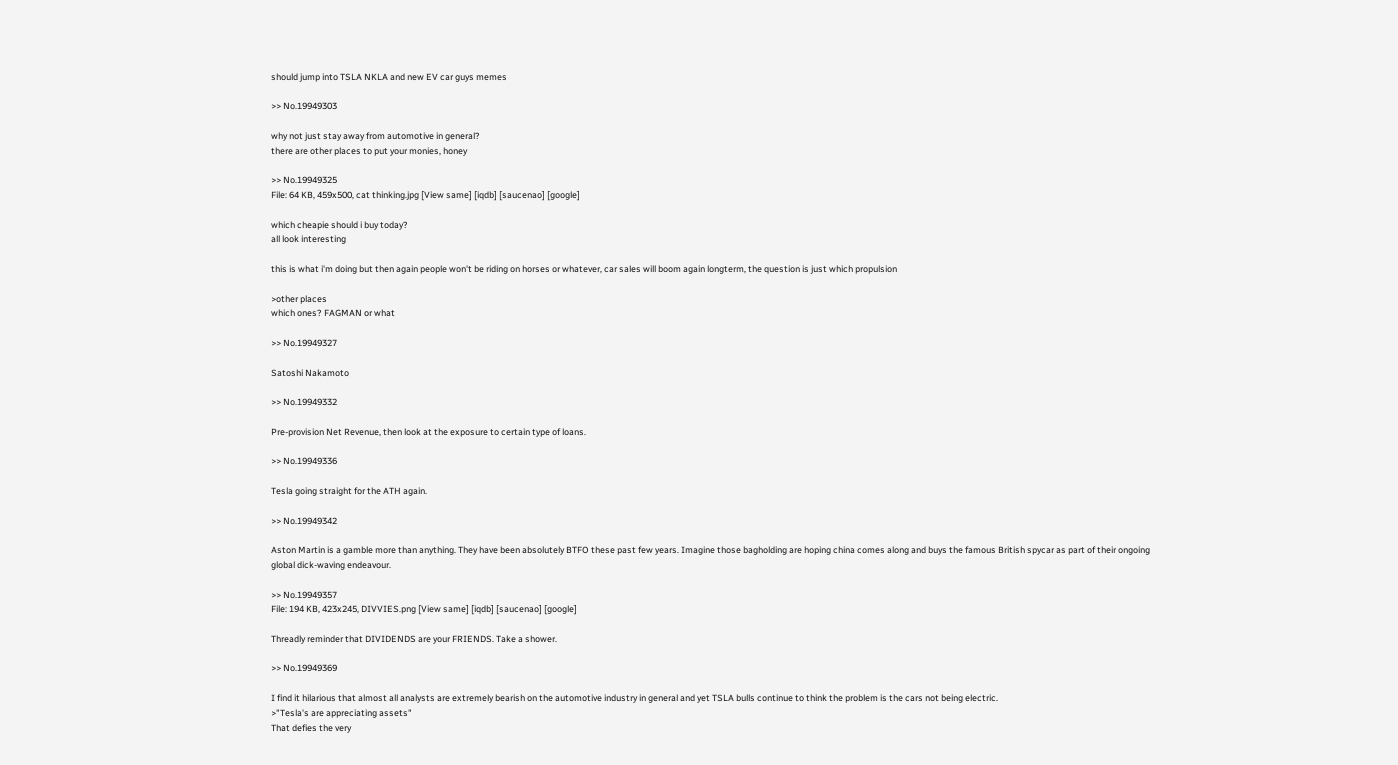should jump into TSLA NKLA and new EV car guys memes

>> No.19949303

why not just stay away from automotive in general?
there are other places to put your monies, honey

>> No.19949325
File: 64 KB, 459x500, cat thinking.jpg [View same] [iqdb] [saucenao] [google]

which cheapie should i buy today?
all look interesting

this is what i'm doing but then again people won't be riding on horses or whatever, car sales will boom again longterm, the question is just which propulsion

>other places
which ones? FAGMAN or what

>> No.19949327

Satoshi Nakamoto

>> No.19949332

Pre-provision Net Revenue, then look at the exposure to certain type of loans.

>> No.19949336

Tesla going straight for the ATH again.

>> No.19949342

Aston Martin is a gamble more than anything. They have been absolutely BTFO these past few years. Imagine those bagholding are hoping china comes along and buys the famous British spycar as part of their ongoing global dick-waving endeavour.

>> No.19949357
File: 194 KB, 423x245, DIVVIES.png [View same] [iqdb] [saucenao] [google]

Threadly reminder that DIVIDENDS are your FRIENDS. Take a shower.

>> No.19949369

I find it hilarious that almost all analysts are extremely bearish on the automotive industry in general and yet TSLA bulls continue to think the problem is the cars not being electric.
>"Tesla's are appreciating assets"
That defies the very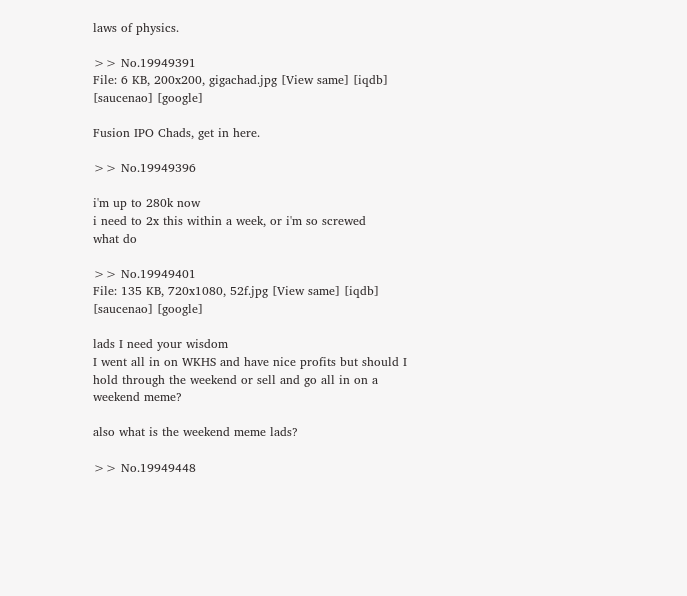laws of physics.

>> No.19949391
File: 6 KB, 200x200, gigachad.jpg [View same] [iqdb] [saucenao] [google]

Fusion IPO Chads, get in here.

>> No.19949396

i'm up to 280k now
i need to 2x this within a week, or i'm so screwed
what do

>> No.19949401
File: 135 KB, 720x1080, 52f.jpg [View same] [iqdb] [saucenao] [google]

lads I need your wisdom
I went all in on WKHS and have nice profits but should I hold through the weekend or sell and go all in on a weekend meme?

also what is the weekend meme lads?

>> No.19949448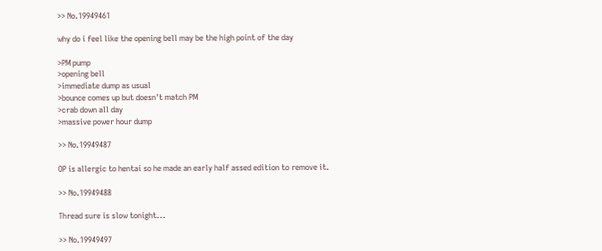>> No.19949461

why do i feel like the opening bell may be the high point of the day

>PM pump
>opening bell
>immediate dump as usual
>bounce comes up but doesn't match PM
>crab down all day
>massive power hour dump

>> No.19949487

OP is allergic to hentai so he made an early half assed edition to remove it.

>> No.19949488

Thread sure is slow tonight...

>> No.19949497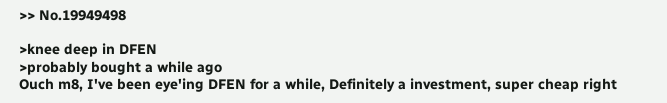>> No.19949498

>knee deep in DFEN
>probably bought a while ago
Ouch m8, I've been eye'ing DFEN for a while, Definitely a investment, super cheap right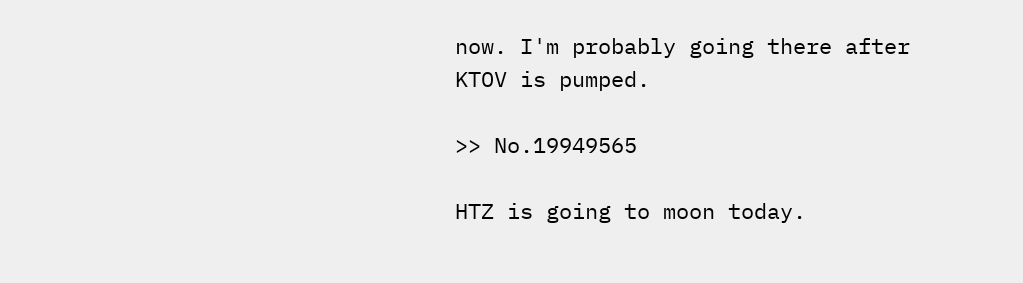now. I'm probably going there after KTOV is pumped.

>> No.19949565

HTZ is going to moon today.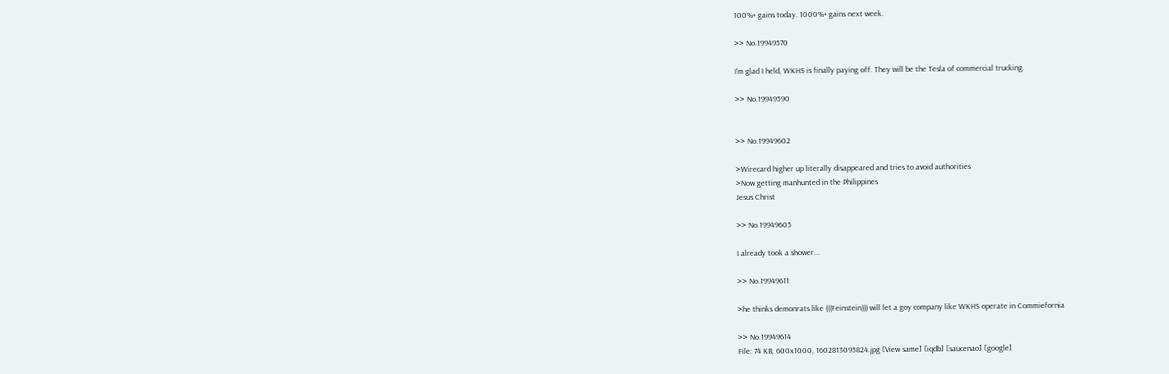100%+ gains today. 1000%+ gains next week.

>> No.19949570

I'm glad I held, WKHS is finally paying off. They will be the Tesla of commercial trucking.

>> No.19949590


>> No.19949602

>Wirecard higher up literally disappeared and tries to avoid authorities
>Now getting manhunted in the Philippines
Jesus Christ

>> No.19949605

I already took a shower...

>> No.19949611

>he thinks demonrats like (((Feinstein))) will let a goy company like WKHS operate in Commiefornia

>> No.19949614
File: 74 KB, 600x1000, 1602813095824.jpg [View same] [iqdb] [saucenao] [google]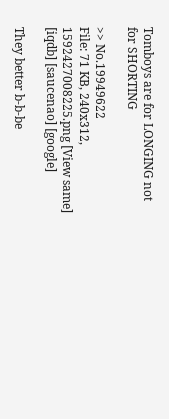Tomboys are for LONGING not for SHORTING

>> No.19949622
File: 71 KB, 240x312, 1592427008225.png [View same] [iqdb] [saucenao] [google]

They better b-b-be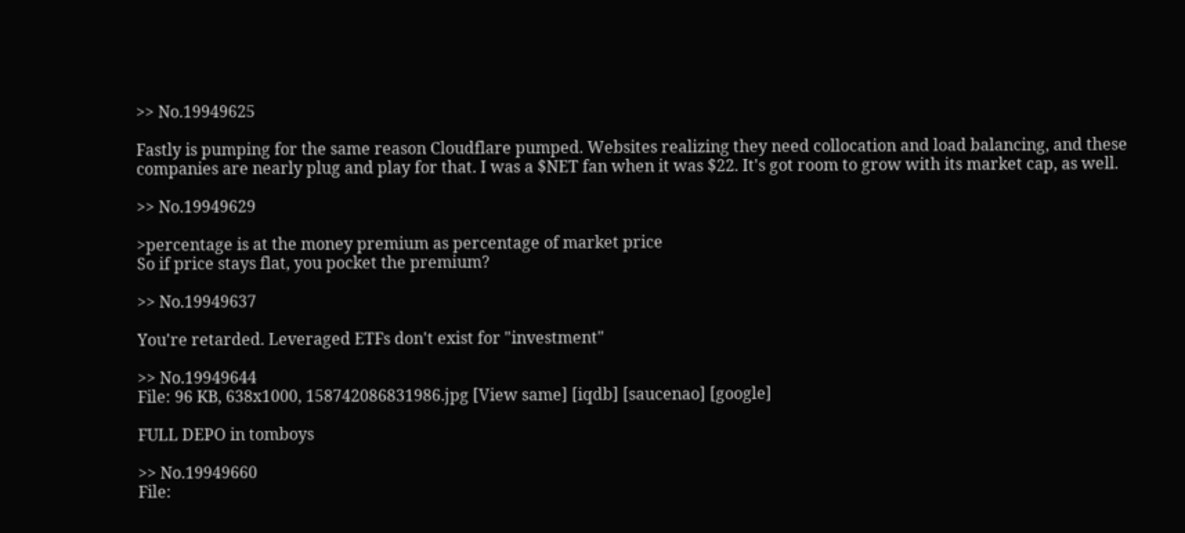>> No.19949625

Fastly is pumping for the same reason Cloudflare pumped. Websites realizing they need collocation and load balancing, and these companies are nearly plug and play for that. I was a $NET fan when it was $22. It's got room to grow with its market cap, as well.

>> No.19949629

>percentage is at the money premium as percentage of market price
So if price stays flat, you pocket the premium?

>> No.19949637

You're retarded. Leveraged ETFs don't exist for "investment"

>> No.19949644
File: 96 KB, 638x1000, 158742086831986.jpg [View same] [iqdb] [saucenao] [google]

FULL DEPO in tomboys

>> No.19949660
File: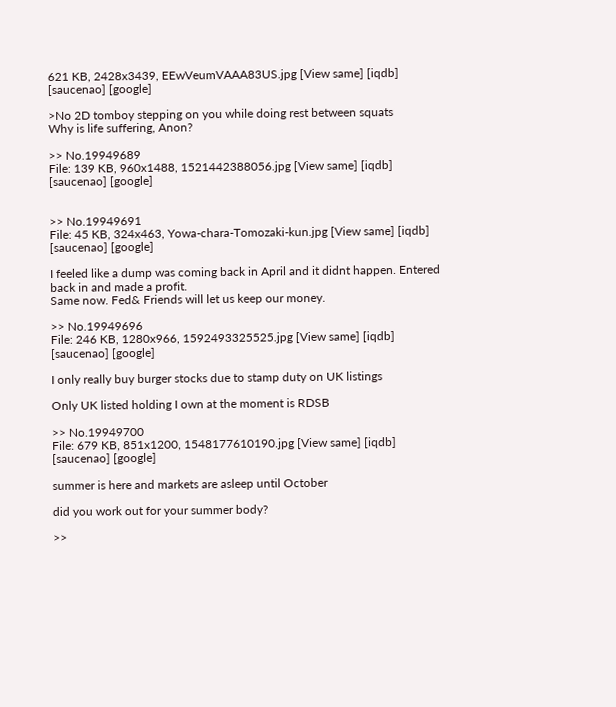621 KB, 2428x3439, EEwVeumVAAA83US.jpg [View same] [iqdb] [saucenao] [google]

>No 2D tomboy stepping on you while doing rest between squats
Why is life suffering, Anon?

>> No.19949689
File: 139 KB, 960x1488, 1521442388056.jpg [View same] [iqdb] [saucenao] [google]


>> No.19949691
File: 45 KB, 324x463, Yowa-chara-Tomozaki-kun.jpg [View same] [iqdb] [saucenao] [google]

I feeled like a dump was coming back in April and it didnt happen. Entered back in and made a profit.
Same now. Fed& Friends will let us keep our money.

>> No.19949696
File: 246 KB, 1280x966, 1592493325525.jpg [View same] [iqdb] [saucenao] [google]

I only really buy burger stocks due to stamp duty on UK listings

Only UK listed holding I own at the moment is RDSB

>> No.19949700
File: 679 KB, 851x1200, 1548177610190.jpg [View same] [iqdb] [saucenao] [google]

summer is here and markets are asleep until October

did you work out for your summer body?

>>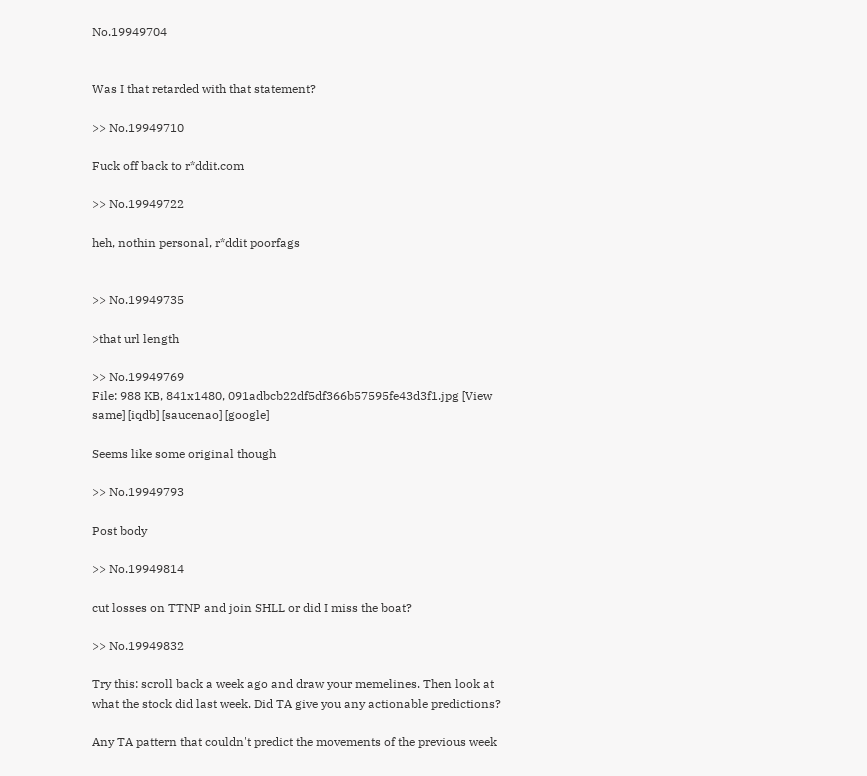No.19949704


Was I that retarded with that statement?

>> No.19949710

Fuck off back to r*ddit.com

>> No.19949722

heh, nothin personal, r*ddit poorfags


>> No.19949735

>that url length

>> No.19949769
File: 988 KB, 841x1480, 091adbcb22df5df366b57595fe43d3f1.jpg [View same] [iqdb] [saucenao] [google]

Seems like some original though

>> No.19949793

Post body

>> No.19949814

cut losses on TTNP and join SHLL or did I miss the boat?

>> No.19949832

Try this: scroll back a week ago and draw your memelines. Then look at what the stock did last week. Did TA give you any actionable predictions?

Any TA pattern that couldn't predict the movements of the previous week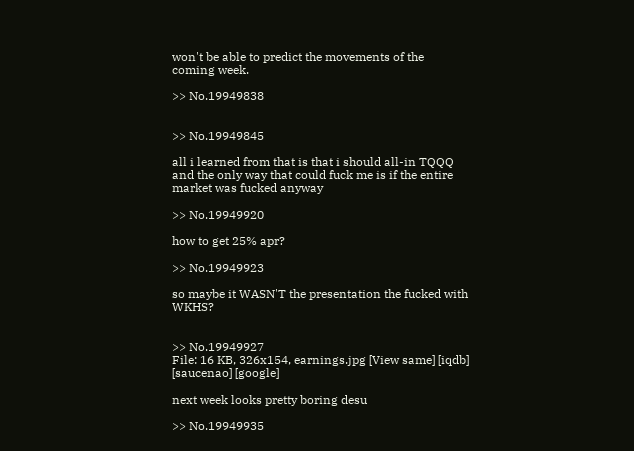won't be able to predict the movements of the coming week.

>> No.19949838


>> No.19949845

all i learned from that is that i should all-in TQQQ and the only way that could fuck me is if the entire market was fucked anyway

>> No.19949920

how to get 25% apr?

>> No.19949923

so maybe it WASN'T the presentation the fucked with WKHS?


>> No.19949927
File: 16 KB, 326x154, earnings.jpg [View same] [iqdb] [saucenao] [google]

next week looks pretty boring desu

>> No.19949935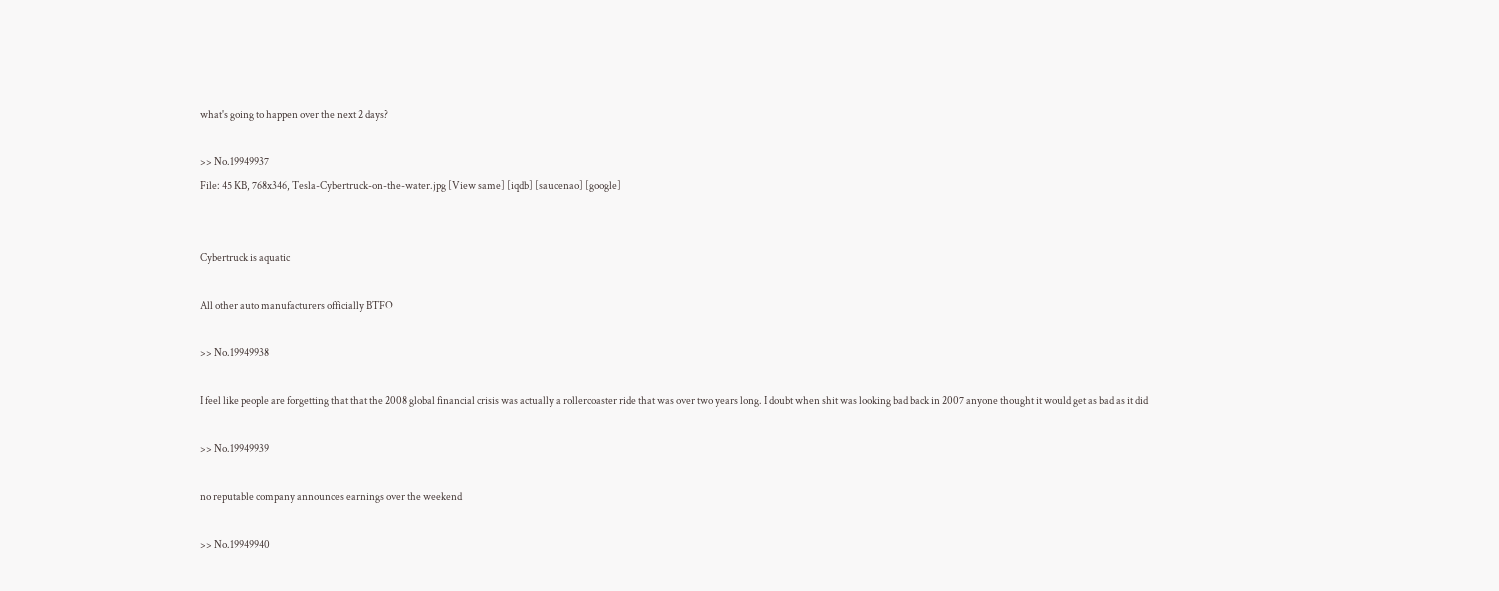what's going to happen over the next 2 days?

>> No.19949937
File: 45 KB, 768x346, Tesla-Cybertruck-on-the-water.jpg [View same] [iqdb] [saucenao] [google]


Cybertruck is aquatic

All other auto manufacturers officially BTFO

>> No.19949938

I feel like people are forgetting that that the 2008 global financial crisis was actually a rollercoaster ride that was over two years long. I doubt when shit was looking bad back in 2007 anyone thought it would get as bad as it did

>> No.19949939

no reputable company announces earnings over the weekend

>> No.19949940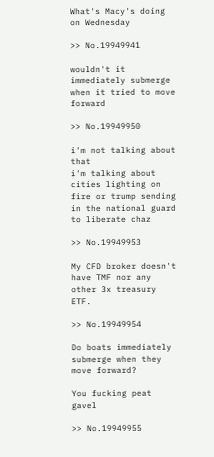What's Macy's doing on Wednesday

>> No.19949941

wouldn't it immediately submerge when it tried to move forward

>> No.19949950

i'm not talking about that
i'm talking about cities lighting on fire or trump sending in the national guard to liberate chaz

>> No.19949953

My CFD broker doesn't have TMF nor any other 3x treasury ETF.

>> No.19949954

Do boats immediately submerge when they move forward?

You fucking peat gavel

>> No.19949955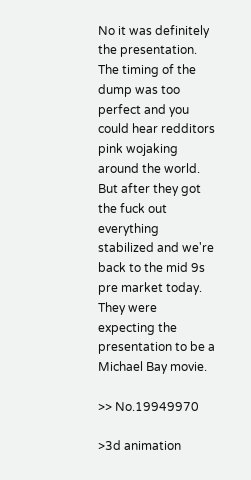No it was definitely the presentation. The timing of the dump was too perfect and you could hear redditors pink wojaking around the world. But after they got the fuck out everything stabilized and we're back to the mid 9s pre market today. They were expecting the presentation to be a Michael Bay movie.

>> No.19949970

>3d animation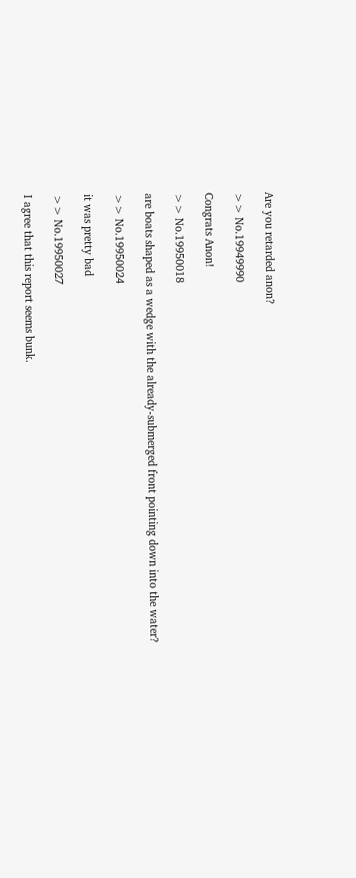Are you retarded anon?

>> No.19949990

Congrats Anon!

>> No.19950018

are boats shaped as a wedge with the already-submerged front pointing down into the water?

>> No.19950024

it was pretty bad

>> No.19950027

I agree that this report seems bunk.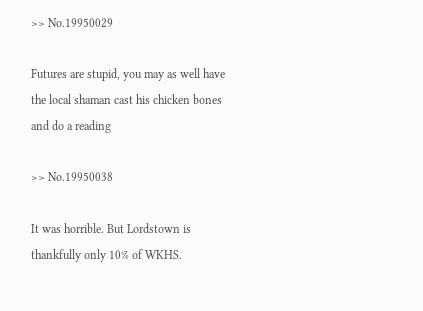>> No.19950029

Futures are stupid, you may as well have the local shaman cast his chicken bones and do a reading

>> No.19950038

It was horrible. But Lordstown is thankfully only 10% of WKHS.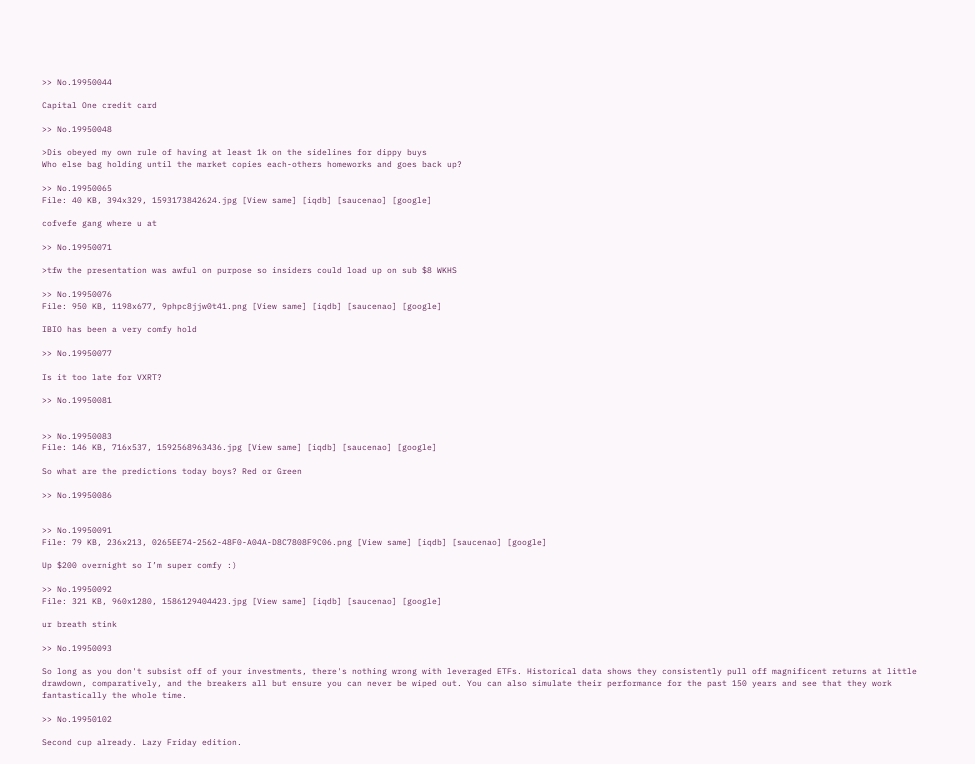>> No.19950044

Capital One credit card

>> No.19950048

>Dis obeyed my own rule of having at least 1k on the sidelines for dippy buys
Who else bag holding until the market copies each-others homeworks and goes back up?

>> No.19950065
File: 40 KB, 394x329, 1593173842624.jpg [View same] [iqdb] [saucenao] [google]

cofvefe gang where u at

>> No.19950071

>tfw the presentation was awful on purpose so insiders could load up on sub $8 WKHS

>> No.19950076
File: 950 KB, 1198x677, 9phpc8jjw0t41.png [View same] [iqdb] [saucenao] [google]

IBIO has been a very comfy hold

>> No.19950077

Is it too late for VXRT?

>> No.19950081


>> No.19950083
File: 146 KB, 716x537, 1592568963436.jpg [View same] [iqdb] [saucenao] [google]

So what are the predictions today boys? Red or Green

>> No.19950086


>> No.19950091
File: 79 KB, 236x213, 0265EE74-2562-48F0-A04A-D8C7808F9C06.png [View same] [iqdb] [saucenao] [google]

Up $200 overnight so I’m super comfy :)

>> No.19950092
File: 321 KB, 960x1280, 1586129404423.jpg [View same] [iqdb] [saucenao] [google]

ur breath stink

>> No.19950093

So long as you don't subsist off of your investments, there's nothing wrong with leveraged ETFs. Historical data shows they consistently pull off magnificent returns at little drawdown, comparatively, and the breakers all but ensure you can never be wiped out. You can also simulate their performance for the past 150 years and see that they work fantastically the whole time.

>> No.19950102

Second cup already. Lazy Friday edition.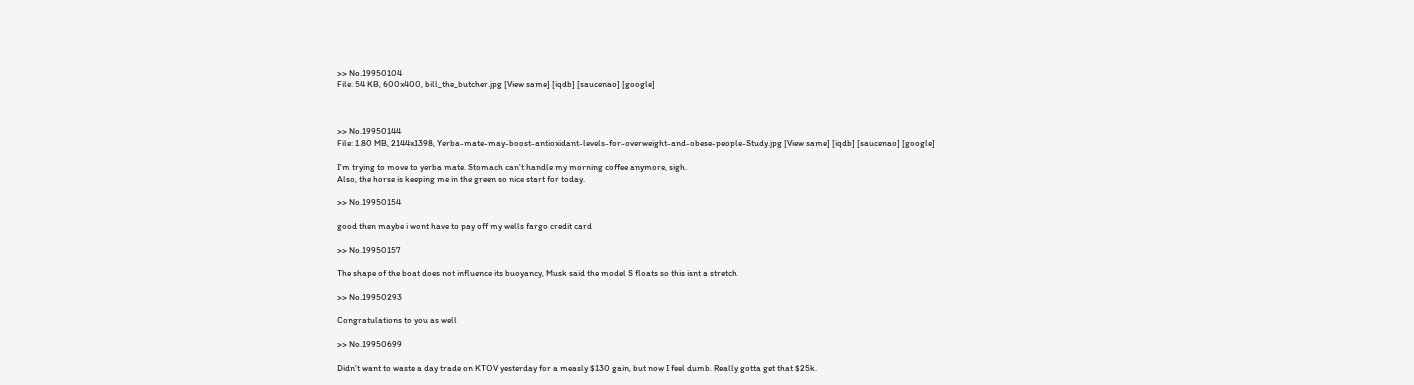>> No.19950104
File: 54 KB, 600x400, bill_the_butcher.jpg [View same] [iqdb] [saucenao] [google]



>> No.19950144
File: 1.80 MB, 2144x1398, Yerba-mate-may-boost-antioxidant-levels-for-overweight-and-obese-people-Study.jpg [View same] [iqdb] [saucenao] [google]

I'm trying to move to yerba mate. Stomach can't handle my morning coffee anymore, sigh.
Also, the horse is keeping me in the green so nice start for today.

>> No.19950154

good then maybe i wont have to pay off my wells fargo credit card

>> No.19950157

The shape of the boat does not influence its buoyancy, Musk said the model S floats so this isnt a stretch

>> No.19950293

Congratulations to you as well

>> No.19950699

Didn't want to waste a day trade on KTOV yesterday for a measly $130 gain, but now I feel dumb. Really gotta get that $25k.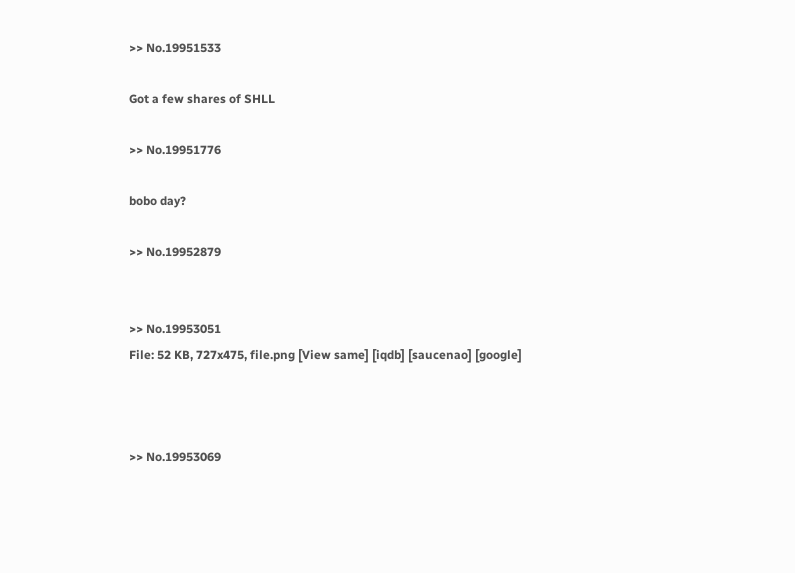>> No.19951533

Got a few shares of SHLL

>> No.19951776

bobo day?

>> No.19952879


>> No.19953051
File: 52 KB, 727x475, file.png [View same] [iqdb] [saucenao] [google]



>> No.19953069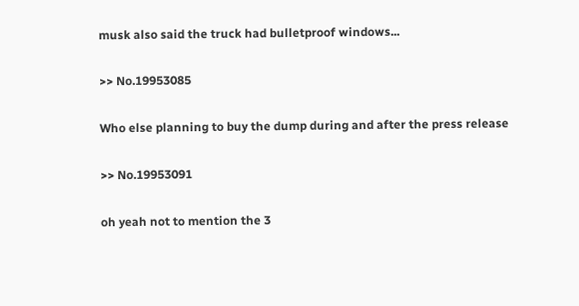musk also said the truck had bulletproof windows...

>> No.19953085

Who else planning to buy the dump during and after the press release

>> No.19953091

oh yeah not to mention the 3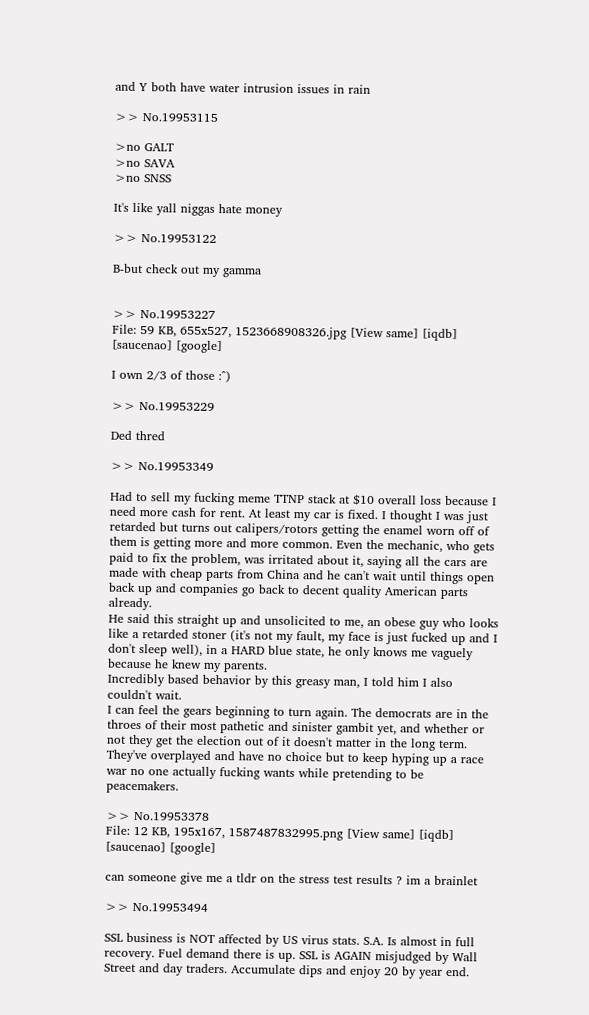and Y both have water intrusion issues in rain

>> No.19953115

>no GALT
>no SAVA
>no SNSS

It's like yall niggas hate money

>> No.19953122

B-but check out my gamma


>> No.19953227
File: 59 KB, 655x527, 1523668908326.jpg [View same] [iqdb] [saucenao] [google]

I own 2/3 of those :^)

>> No.19953229

Ded thred

>> No.19953349

Had to sell my fucking meme TTNP stack at $10 overall loss because I need more cash for rent. At least my car is fixed. I thought I was just retarded but turns out calipers/rotors getting the enamel worn off of them is getting more and more common. Even the mechanic, who gets paid to fix the problem, was irritated about it, saying all the cars are made with cheap parts from China and he can't wait until things open back up and companies go back to decent quality American parts already.
He said this straight up and unsolicited to me, an obese guy who looks like a retarded stoner (it's not my fault, my face is just fucked up and I don't sleep well), in a HARD blue state, he only knows me vaguely because he knew my parents.
Incredibly based behavior by this greasy man, I told him I also couldn't wait.
I can feel the gears beginning to turn again. The democrats are in the throes of their most pathetic and sinister gambit yet, and whether or not they get the election out of it doesn't matter in the long term. They've overplayed and have no choice but to keep hyping up a race war no one actually fucking wants while pretending to be peacemakers.

>> No.19953378
File: 12 KB, 195x167, 1587487832995.png [View same] [iqdb] [saucenao] [google]

can someone give me a tldr on the stress test results ? im a brainlet

>> No.19953494

SSL business is NOT affected by US virus stats. S.A. Is almost in full recovery. Fuel demand there is up. SSL is AGAIN misjudged by Wall Street and day traders. Accumulate dips and enjoy 20 by year end.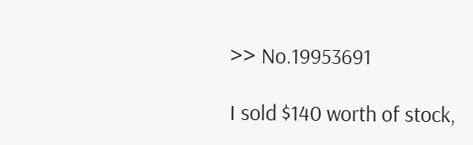>> No.19953691

I sold $140 worth of stock,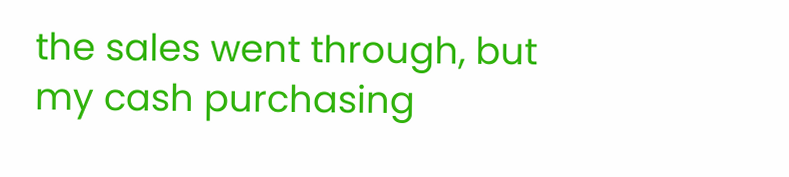the sales went through, but my cash purchasing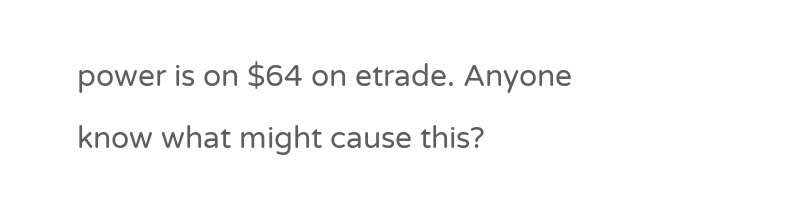power is on $64 on etrade. Anyone know what might cause this?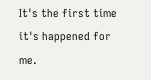It's the first time it's happened for me.